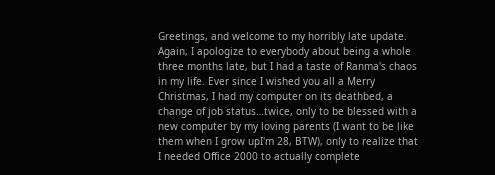Greetings, and welcome to my horribly late update. Again, I apologize to everybody about being a whole three months late, but I had a taste of Ranma's chaos in my life. Ever since I wished you all a Merry Christmas, I had my computer on its deathbed, a change of job status…twice, only to be blessed with a new computer by my loving parents (I want to be like them when I grow upI'm 28, BTW), only to realize that I needed Office 2000 to actually complete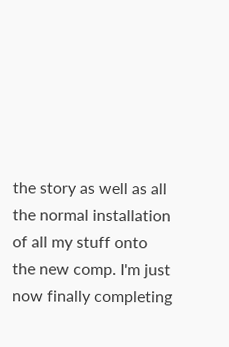the story as well as all the normal installation of all my stuff onto the new comp. I'm just now finally completing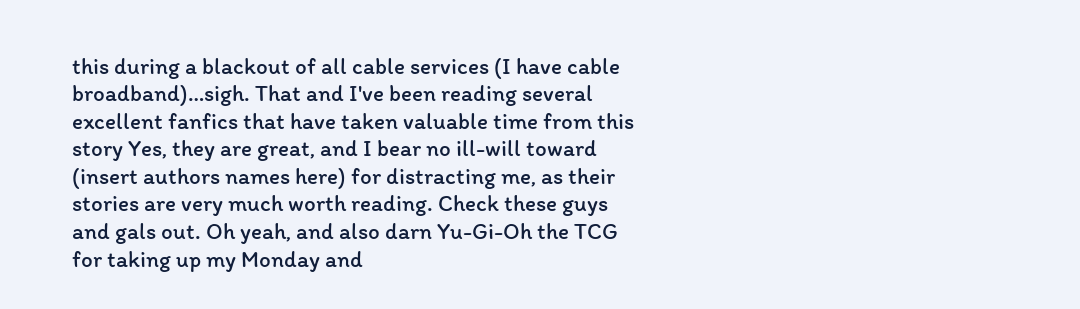this during a blackout of all cable services (I have cable broadband)…sigh. That and I've been reading several excellent fanfics that have taken valuable time from this story Yes, they are great, and I bear no ill-will toward (insert authors names here) for distracting me, as their stories are very much worth reading. Check these guys and gals out. Oh yeah, and also darn Yu-Gi-Oh the TCG for taking up my Monday and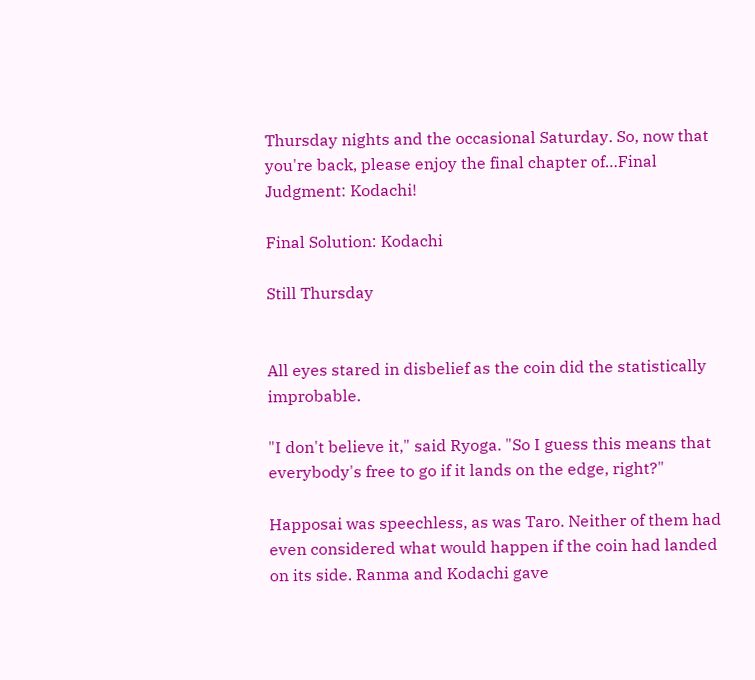Thursday nights and the occasional Saturday. So, now that you're back, please enjoy the final chapter of…Final Judgment: Kodachi!

Final Solution: Kodachi

Still Thursday


All eyes stared in disbelief as the coin did the statistically improbable.

"I don't believe it," said Ryoga. "So I guess this means that everybody's free to go if it lands on the edge, right?"

Happosai was speechless, as was Taro. Neither of them had even considered what would happen if the coin had landed on its side. Ranma and Kodachi gave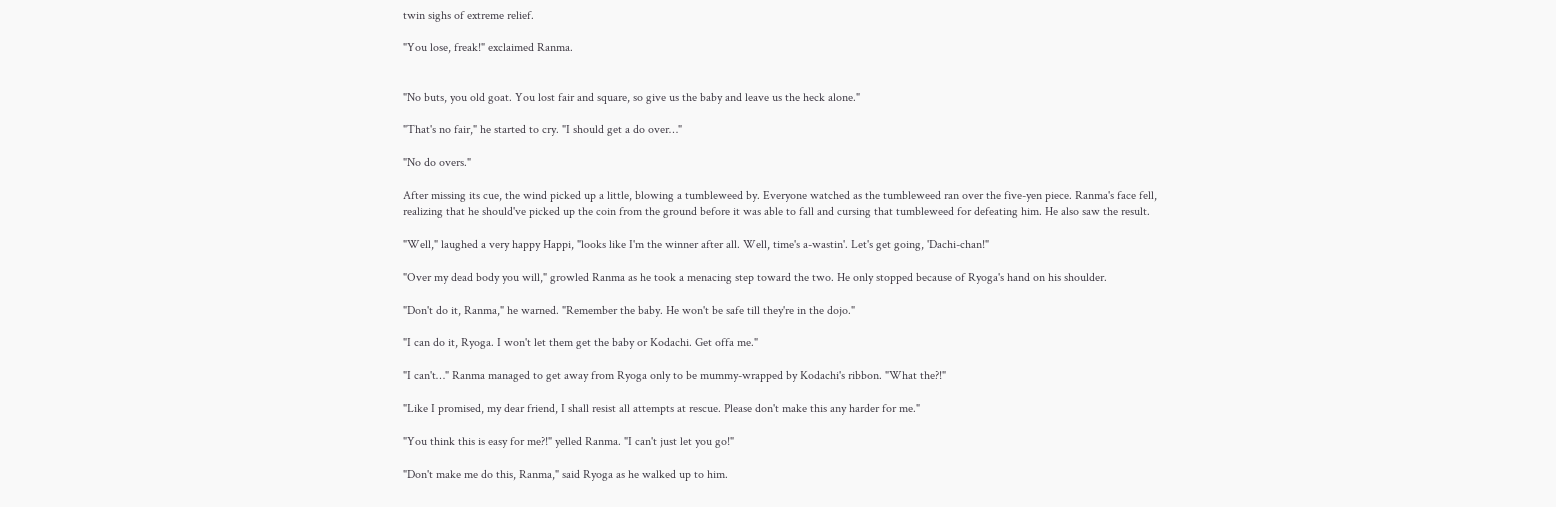twin sighs of extreme relief.

"You lose, freak!" exclaimed Ranma.


"No buts, you old goat. You lost fair and square, so give us the baby and leave us the heck alone."

"That's no fair," he started to cry. "I should get a do over…"

"No do overs."

After missing its cue, the wind picked up a little, blowing a tumbleweed by. Everyone watched as the tumbleweed ran over the five-yen piece. Ranma's face fell, realizing that he should've picked up the coin from the ground before it was able to fall and cursing that tumbleweed for defeating him. He also saw the result.

"Well," laughed a very happy Happi, "looks like I'm the winner after all. Well, time's a-wastin'. Let's get going, 'Dachi-chan!"

"Over my dead body you will," growled Ranma as he took a menacing step toward the two. He only stopped because of Ryoga's hand on his shoulder.

"Don't do it, Ranma," he warned. "Remember the baby. He won't be safe till they're in the dojo."

"I can do it, Ryoga. I won't let them get the baby or Kodachi. Get offa me."

"I can't…" Ranma managed to get away from Ryoga only to be mummy-wrapped by Kodachi's ribbon. "What the?!"

"Like I promised, my dear friend, I shall resist all attempts at rescue. Please don't make this any harder for me."

"You think this is easy for me?!" yelled Ranma. "I can't just let you go!"

"Don't make me do this, Ranma," said Ryoga as he walked up to him.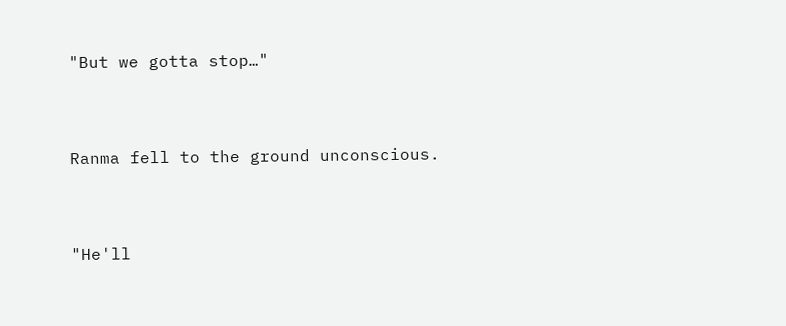"But we gotta stop…"


Ranma fell to the ground unconscious.


"He'll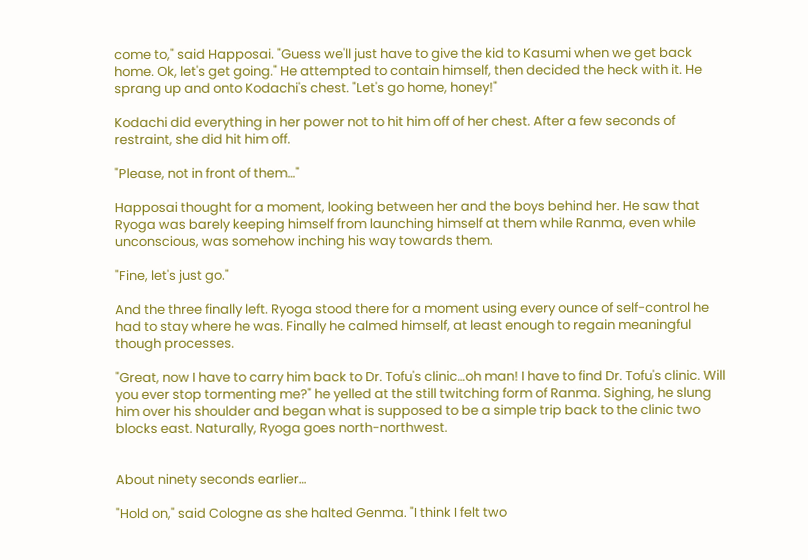come to," said Happosai. "Guess we'll just have to give the kid to Kasumi when we get back home. Ok, let's get going." He attempted to contain himself, then decided the heck with it. He sprang up and onto Kodachi's chest. "Let's go home, honey!"

Kodachi did everything in her power not to hit him off of her chest. After a few seconds of restraint, she did hit him off.

"Please, not in front of them…"

Happosai thought for a moment, looking between her and the boys behind her. He saw that Ryoga was barely keeping himself from launching himself at them while Ranma, even while unconscious, was somehow inching his way towards them.

"Fine, let's just go."

And the three finally left. Ryoga stood there for a moment using every ounce of self-control he had to stay where he was. Finally he calmed himself, at least enough to regain meaningful though processes.

"Great, now I have to carry him back to Dr. Tofu's clinic…oh man! I have to find Dr. Tofu's clinic. Will you ever stop tormenting me?" he yelled at the still twitching form of Ranma. Sighing, he slung him over his shoulder and began what is supposed to be a simple trip back to the clinic two blocks east. Naturally, Ryoga goes north-northwest.


About ninety seconds earlier…

"Hold on," said Cologne as she halted Genma. "I think I felt two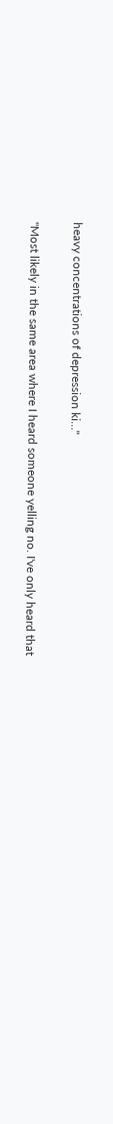heavy concentrations of depression ki…"

"Most likely in the same area where I heard someone yelling no. I've only heard that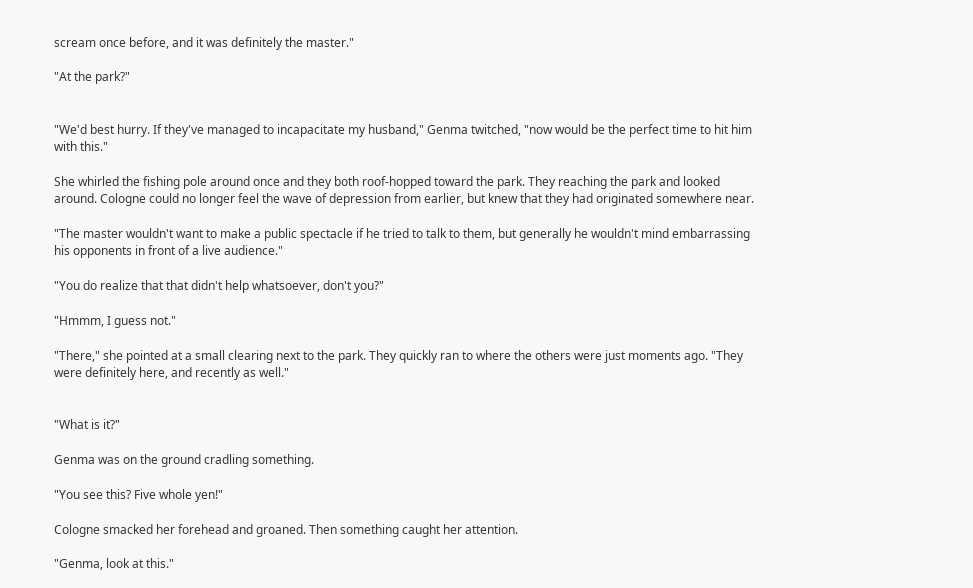scream once before, and it was definitely the master."

"At the park?"


"We'd best hurry. If they've managed to incapacitate my husband," Genma twitched, "now would be the perfect time to hit him with this."

She whirled the fishing pole around once and they both roof-hopped toward the park. They reaching the park and looked around. Cologne could no longer feel the wave of depression from earlier, but knew that they had originated somewhere near.

"The master wouldn't want to make a public spectacle if he tried to talk to them, but generally he wouldn't mind embarrassing his opponents in front of a live audience."

"You do realize that that didn't help whatsoever, don't you?"

"Hmmm, I guess not."

"There," she pointed at a small clearing next to the park. They quickly ran to where the others were just moments ago. "They were definitely here, and recently as well."


"What is it?"

Genma was on the ground cradling something.

"You see this? Five whole yen!"

Cologne smacked her forehead and groaned. Then something caught her attention.

"Genma, look at this."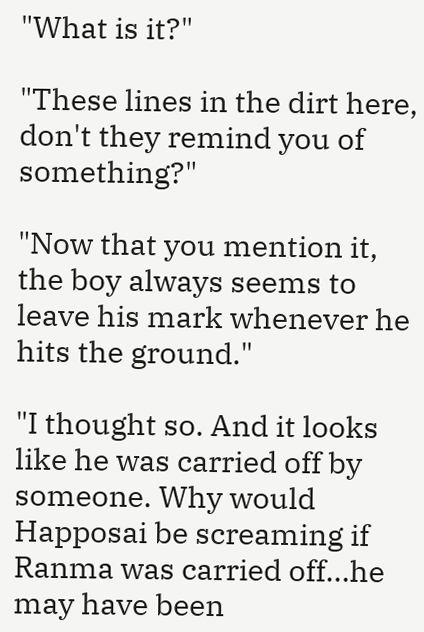"What is it?"

"These lines in the dirt here, don't they remind you of something?"

"Now that you mention it, the boy always seems to leave his mark whenever he hits the ground."

"I thought so. And it looks like he was carried off by someone. Why would Happosai be screaming if Ranma was carried off…he may have been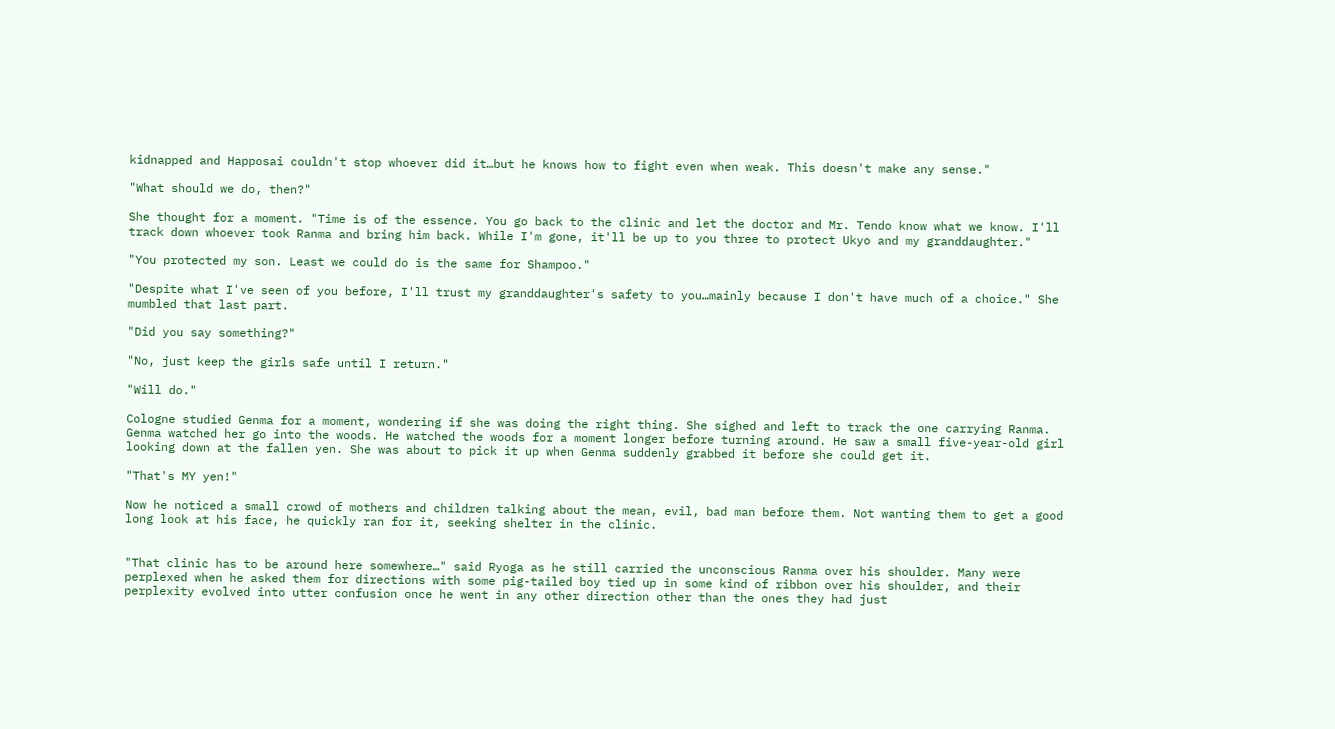kidnapped and Happosai couldn't stop whoever did it…but he knows how to fight even when weak. This doesn't make any sense."

"What should we do, then?"

She thought for a moment. "Time is of the essence. You go back to the clinic and let the doctor and Mr. Tendo know what we know. I'll track down whoever took Ranma and bring him back. While I'm gone, it'll be up to you three to protect Ukyo and my granddaughter."

"You protected my son. Least we could do is the same for Shampoo."

"Despite what I've seen of you before, I'll trust my granddaughter's safety to you…mainly because I don't have much of a choice." She mumbled that last part.

"Did you say something?"

"No, just keep the girls safe until I return."

"Will do."

Cologne studied Genma for a moment, wondering if she was doing the right thing. She sighed and left to track the one carrying Ranma. Genma watched her go into the woods. He watched the woods for a moment longer before turning around. He saw a small five-year-old girl looking down at the fallen yen. She was about to pick it up when Genma suddenly grabbed it before she could get it.

"That's MY yen!"

Now he noticed a small crowd of mothers and children talking about the mean, evil, bad man before them. Not wanting them to get a good long look at his face, he quickly ran for it, seeking shelter in the clinic.


"That clinic has to be around here somewhere…" said Ryoga as he still carried the unconscious Ranma over his shoulder. Many were perplexed when he asked them for directions with some pig-tailed boy tied up in some kind of ribbon over his shoulder, and their perplexity evolved into utter confusion once he went in any other direction other than the ones they had just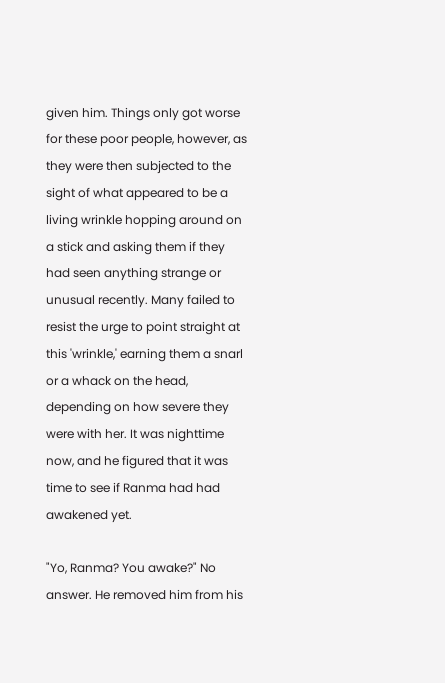given him. Things only got worse for these poor people, however, as they were then subjected to the sight of what appeared to be a living wrinkle hopping around on a stick and asking them if they had seen anything strange or unusual recently. Many failed to resist the urge to point straight at this 'wrinkle,' earning them a snarl or a whack on the head, depending on how severe they were with her. It was nighttime now, and he figured that it was time to see if Ranma had had awakened yet.

"Yo, Ranma? You awake?" No answer. He removed him from his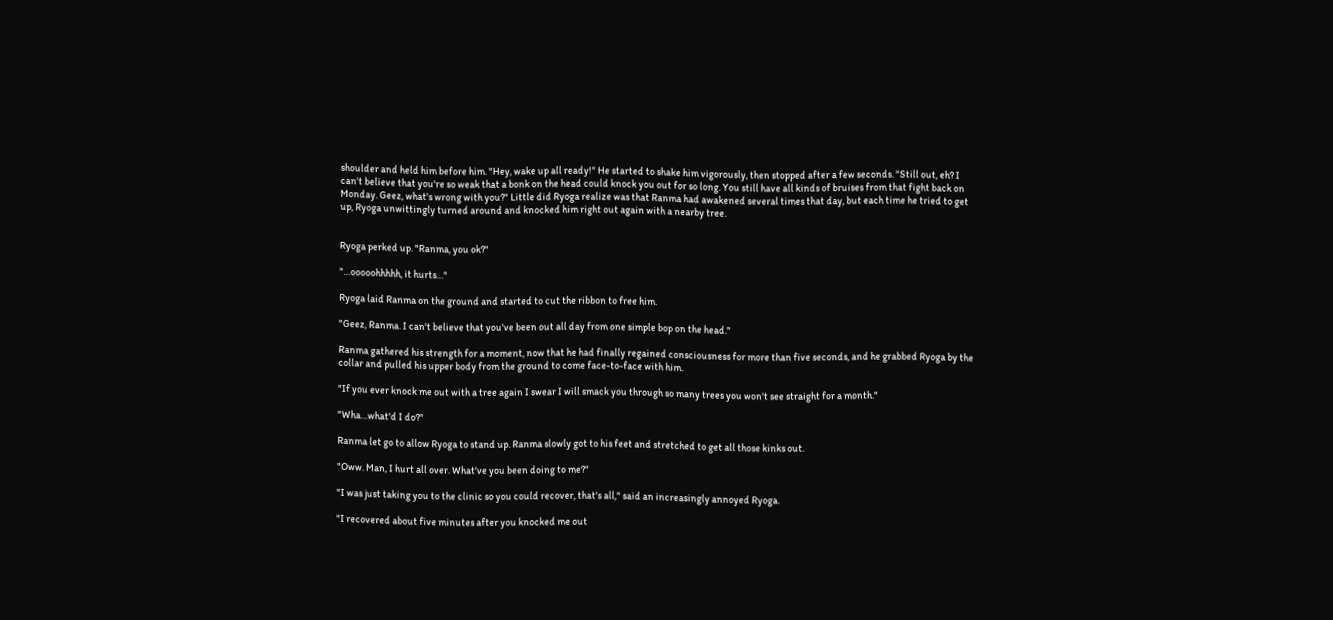shoulder and held him before him. "Hey, wake up all ready!" He started to shake him vigorously, then stopped after a few seconds. "Still out, eh? I can't believe that you're so weak that a bonk on the head could knock you out for so long. You still have all kinds of bruises from that fight back on Monday. Geez, what's wrong with you?" Little did Ryoga realize was that Ranma had awakened several times that day, but each time he tried to get up, Ryoga unwittingly turned around and knocked him right out again with a nearby tree.


Ryoga perked up. "Ranma, you ok?"

"…ooooohhhhh, it hurts…"

Ryoga laid Ranma on the ground and started to cut the ribbon to free him.

"Geez, Ranma. I can't believe that you've been out all day from one simple bop on the head."

Ranma gathered his strength for a moment, now that he had finally regained consciousness for more than five seconds, and he grabbed Ryoga by the collar and pulled his upper body from the ground to come face-to-face with him.

"If you ever knock me out with a tree again I swear I will smack you through so many trees you won't see straight for a month."

"Wha…what'd I do?"

Ranma let go to allow Ryoga to stand up. Ranma slowly got to his feet and stretched to get all those kinks out.

"Oww. Man, I hurt all over. What've you been doing to me?"

"I was just taking you to the clinic so you could recover, that's all," said an increasingly annoyed Ryoga.

"I recovered about five minutes after you knocked me out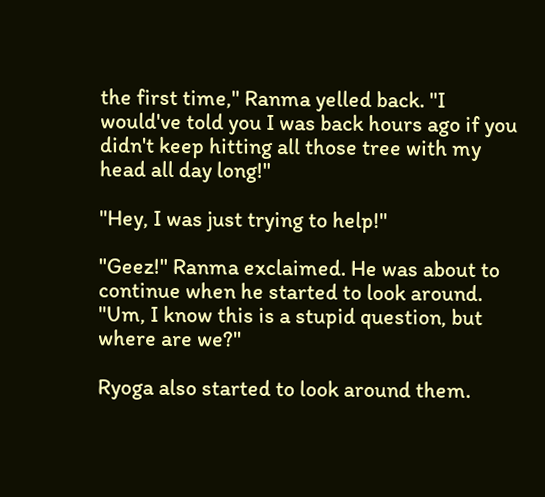the first time," Ranma yelled back. "I would've told you I was back hours ago if you didn't keep hitting all those tree with my head all day long!"

"Hey, I was just trying to help!"

"Geez!" Ranma exclaimed. He was about to continue when he started to look around. "Um, I know this is a stupid question, but where are we?"

Ryoga also started to look around them.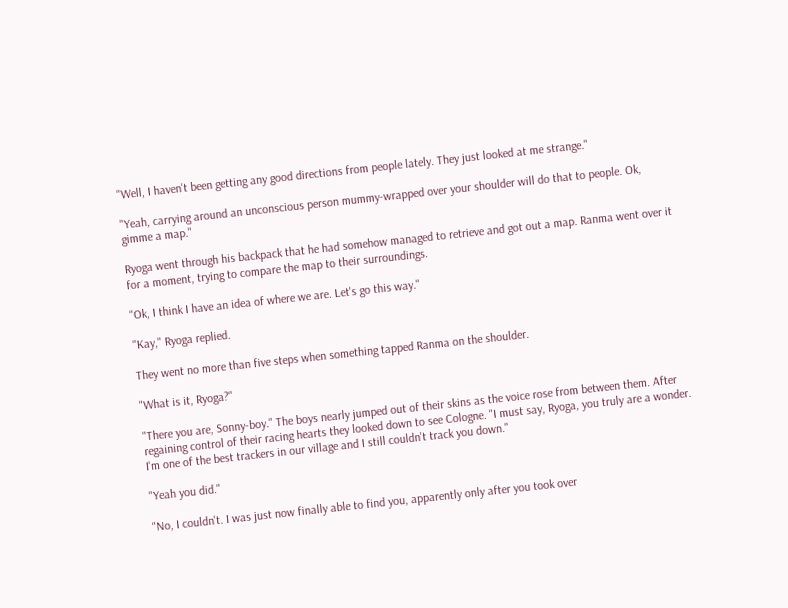"Well, I haven't been getting any good directions from people lately. They just looked at me strange."

"Yeah, carrying around an unconscious person mummy-wrapped over your shoulder will do that to people. Ok, gimme a map."

Ryoga went through his backpack that he had somehow managed to retrieve and got out a map. Ranma went over it for a moment, trying to compare the map to their surroundings.

"Ok, I think I have an idea of where we are. Let's go this way."

"Kay," Ryoga replied.

They went no more than five steps when something tapped Ranma on the shoulder.

"What is it, Ryoga?"

"There you are, Sonny-boy." The boys nearly jumped out of their skins as the voice rose from between them. After regaining control of their racing hearts they looked down to see Cologne. "I must say, Ryoga, you truly are a wonder. I'm one of the best trackers in our village and I still couldn't track you down."

"Yeah you did."

"No, I couldn't. I was just now finally able to find you, apparently only after you took over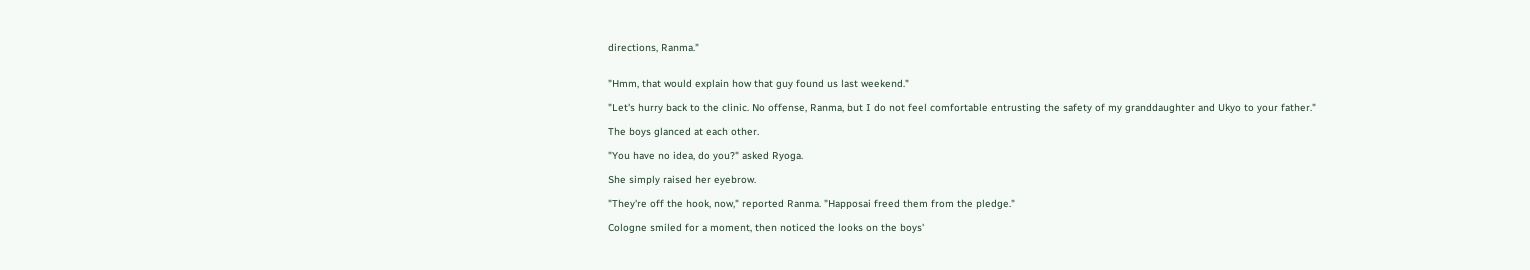directions, Ranma."


"Hmm, that would explain how that guy found us last weekend."

"Let's hurry back to the clinic. No offense, Ranma, but I do not feel comfortable entrusting the safety of my granddaughter and Ukyo to your father."

The boys glanced at each other.

"You have no idea, do you?" asked Ryoga.

She simply raised her eyebrow.

"They're off the hook, now," reported Ranma. "Happosai freed them from the pledge."

Cologne smiled for a moment, then noticed the looks on the boys'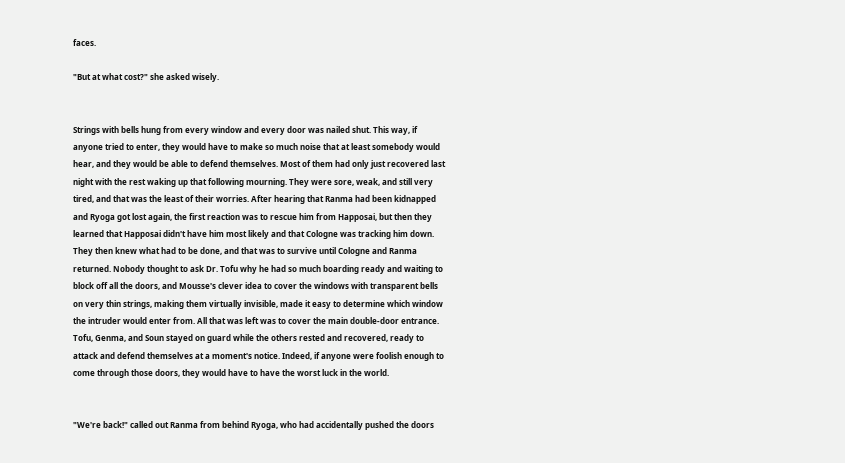faces.

"But at what cost?" she asked wisely.


Strings with bells hung from every window and every door was nailed shut. This way, if anyone tried to enter, they would have to make so much noise that at least somebody would hear, and they would be able to defend themselves. Most of them had only just recovered last night with the rest waking up that following mourning. They were sore, weak, and still very tired, and that was the least of their worries. After hearing that Ranma had been kidnapped and Ryoga got lost again, the first reaction was to rescue him from Happosai, but then they learned that Happosai didn't have him most likely and that Cologne was tracking him down. They then knew what had to be done, and that was to survive until Cologne and Ranma returned. Nobody thought to ask Dr. Tofu why he had so much boarding ready and waiting to block off all the doors, and Mousse's clever idea to cover the windows with transparent bells on very thin strings, making them virtually invisible, made it easy to determine which window the intruder would enter from. All that was left was to cover the main double-door entrance. Tofu, Genma, and Soun stayed on guard while the others rested and recovered, ready to attack and defend themselves at a moment's notice. Indeed, if anyone were foolish enough to come through those doors, they would have to have the worst luck in the world.


"We're back!" called out Ranma from behind Ryoga, who had accidentally pushed the doors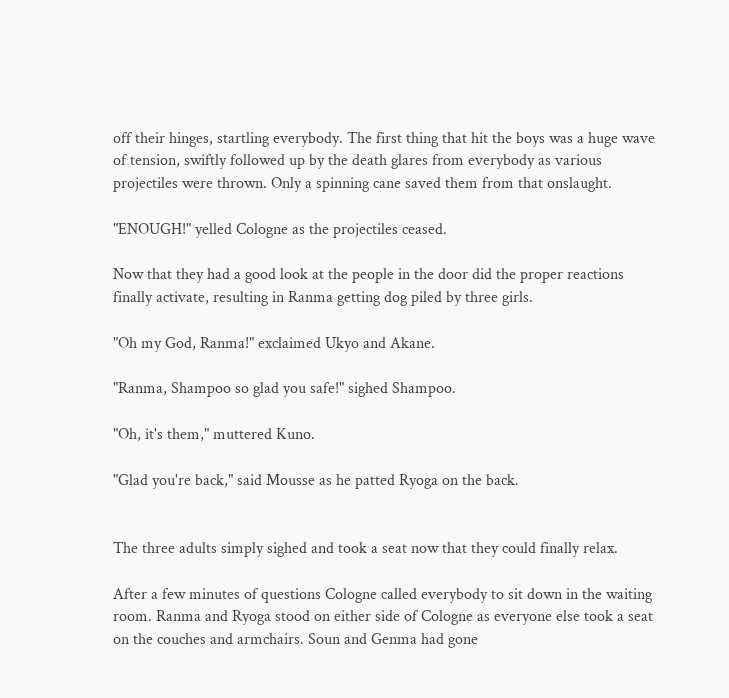off their hinges, startling everybody. The first thing that hit the boys was a huge wave of tension, swiftly followed up by the death glares from everybody as various projectiles were thrown. Only a spinning cane saved them from that onslaught.

"ENOUGH!" yelled Cologne as the projectiles ceased.

Now that they had a good look at the people in the door did the proper reactions finally activate, resulting in Ranma getting dog piled by three girls.

"Oh my God, Ranma!" exclaimed Ukyo and Akane.

"Ranma, Shampoo so glad you safe!" sighed Shampoo.

"Oh, it's them," muttered Kuno.

"Glad you're back," said Mousse as he patted Ryoga on the back.


The three adults simply sighed and took a seat now that they could finally relax.

After a few minutes of questions Cologne called everybody to sit down in the waiting room. Ranma and Ryoga stood on either side of Cologne as everyone else took a seat on the couches and armchairs. Soun and Genma had gone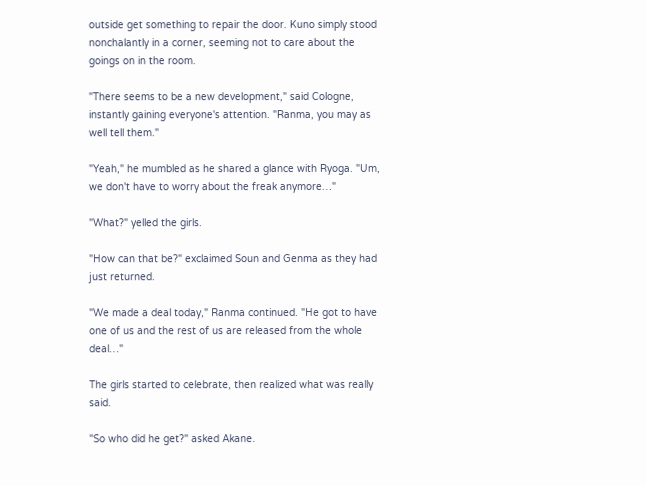outside get something to repair the door. Kuno simply stood nonchalantly in a corner, seeming not to care about the goings on in the room.

"There seems to be a new development," said Cologne, instantly gaining everyone's attention. "Ranma, you may as well tell them."

"Yeah," he mumbled as he shared a glance with Ryoga. "Um, we don't have to worry about the freak anymore…"

"What?" yelled the girls.

"How can that be?" exclaimed Soun and Genma as they had just returned.

"We made a deal today," Ranma continued. "He got to have one of us and the rest of us are released from the whole deal…"

The girls started to celebrate, then realized what was really said.

"So who did he get?" asked Akane.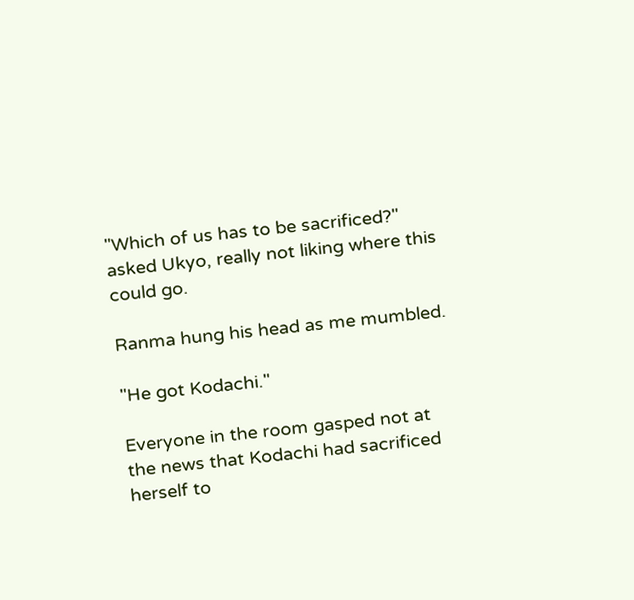"Which of us has to be sacrificed?" asked Ukyo, really not liking where this could go.

Ranma hung his head as me mumbled.

"He got Kodachi."

Everyone in the room gasped not at the news that Kodachi had sacrificed herself to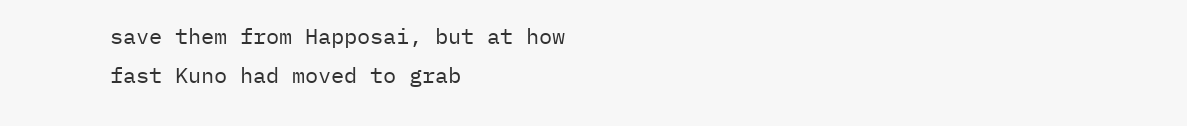save them from Happosai, but at how fast Kuno had moved to grab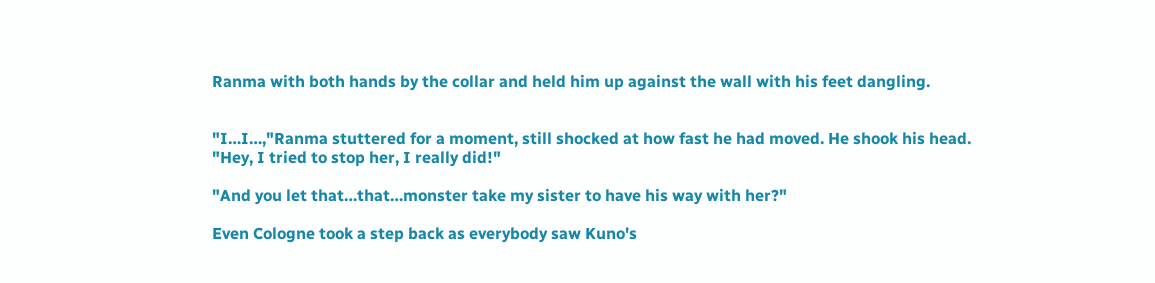Ranma with both hands by the collar and held him up against the wall with his feet dangling.


"I…I…,"Ranma stuttered for a moment, still shocked at how fast he had moved. He shook his head. "Hey, I tried to stop her, I really did!"

"And you let that…that…monster take my sister to have his way with her?"

Even Cologne took a step back as everybody saw Kuno's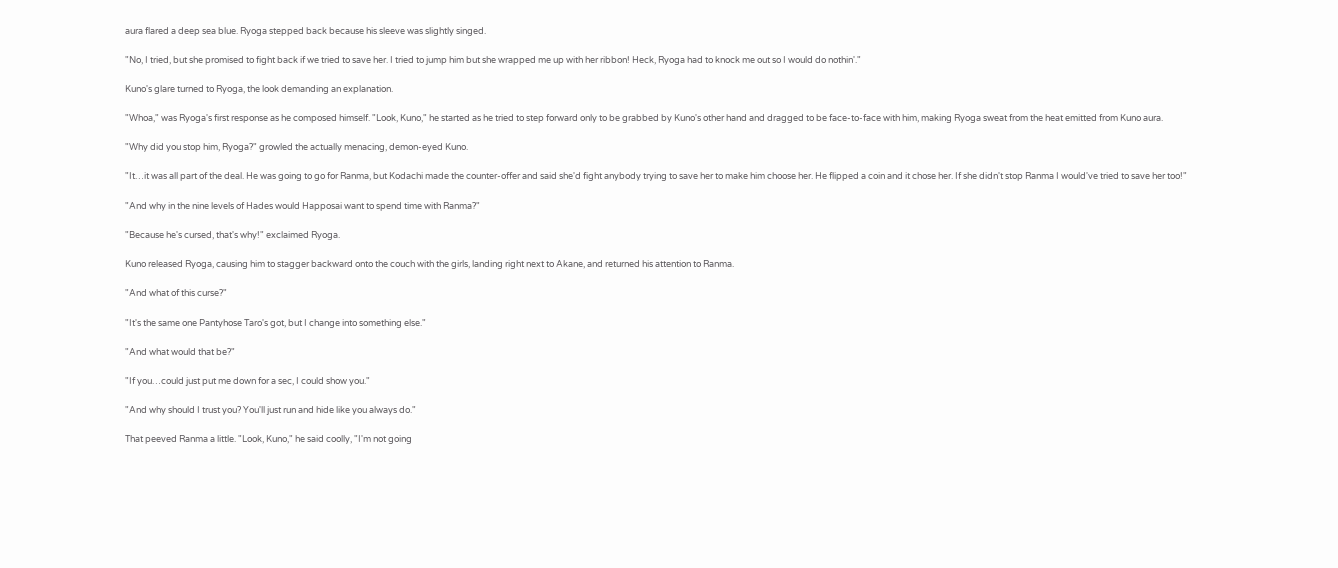aura flared a deep sea blue. Ryoga stepped back because his sleeve was slightly singed.

"No, I tried, but she promised to fight back if we tried to save her. I tried to jump him but she wrapped me up with her ribbon! Heck, Ryoga had to knock me out so I would do nothin'."

Kuno's glare turned to Ryoga, the look demanding an explanation.

"Whoa," was Ryoga's first response as he composed himself. "Look, Kuno," he started as he tried to step forward only to be grabbed by Kuno's other hand and dragged to be face-to-face with him, making Ryoga sweat from the heat emitted from Kuno aura.

"Why did you stop him, Ryoga?" growled the actually menacing, demon-eyed Kuno.

"It…it was all part of the deal. He was going to go for Ranma, but Kodachi made the counter-offer and said she'd fight anybody trying to save her to make him choose her. He flipped a coin and it chose her. If she didn't stop Ranma I would've tried to save her too!"

"And why in the nine levels of Hades would Happosai want to spend time with Ranma?"

"Because he's cursed, that's why!" exclaimed Ryoga.

Kuno released Ryoga, causing him to stagger backward onto the couch with the girls, landing right next to Akane, and returned his attention to Ranma.

"And what of this curse?"

"It's the same one Pantyhose Taro's got, but I change into something else."

"And what would that be?"

"If you…could just put me down for a sec, I could show you."

"And why should I trust you? You'll just run and hide like you always do."

That peeved Ranma a little. "Look, Kuno," he said coolly, "I'm not going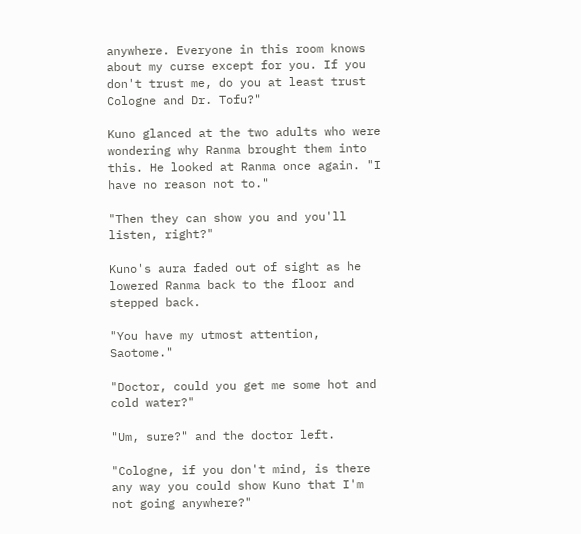anywhere. Everyone in this room knows about my curse except for you. If you don't trust me, do you at least trust Cologne and Dr. Tofu?"

Kuno glanced at the two adults who were wondering why Ranma brought them into this. He looked at Ranma once again. "I have no reason not to."

"Then they can show you and you'll listen, right?"

Kuno's aura faded out of sight as he lowered Ranma back to the floor and stepped back.

"You have my utmost attention, Saotome."

"Doctor, could you get me some hot and cold water?"

"Um, sure?" and the doctor left.

"Cologne, if you don't mind, is there any way you could show Kuno that I'm not going anywhere?"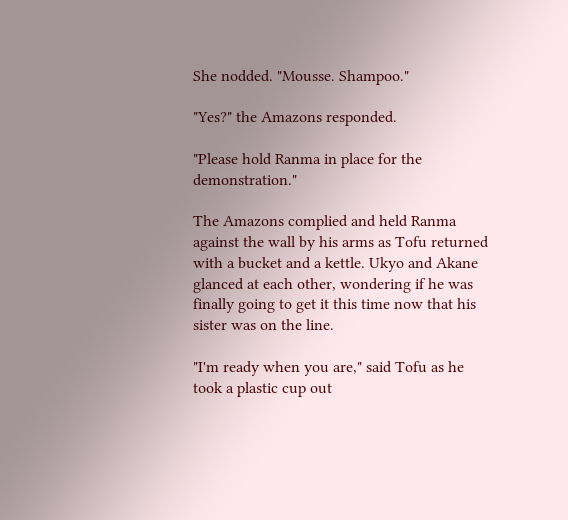She nodded. "Mousse. Shampoo."

"Yes?" the Amazons responded.

"Please hold Ranma in place for the demonstration."

The Amazons complied and held Ranma against the wall by his arms as Tofu returned with a bucket and a kettle. Ukyo and Akane glanced at each other, wondering if he was finally going to get it this time now that his sister was on the line.

"I'm ready when you are," said Tofu as he took a plastic cup out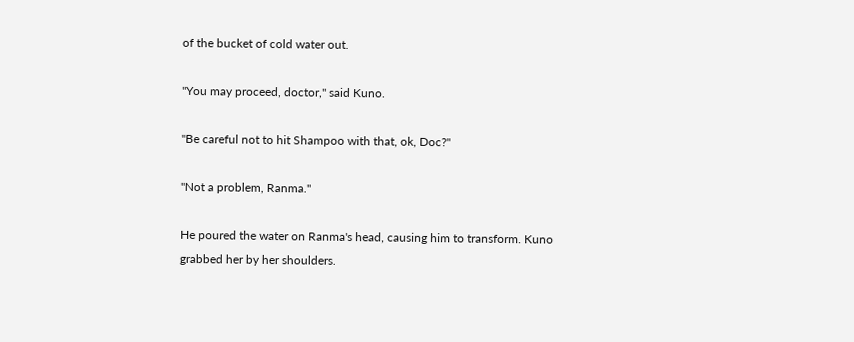of the bucket of cold water out.

"You may proceed, doctor," said Kuno.

"Be careful not to hit Shampoo with that, ok, Doc?"

"Not a problem, Ranma."

He poured the water on Ranma's head, causing him to transform. Kuno grabbed her by her shoulders.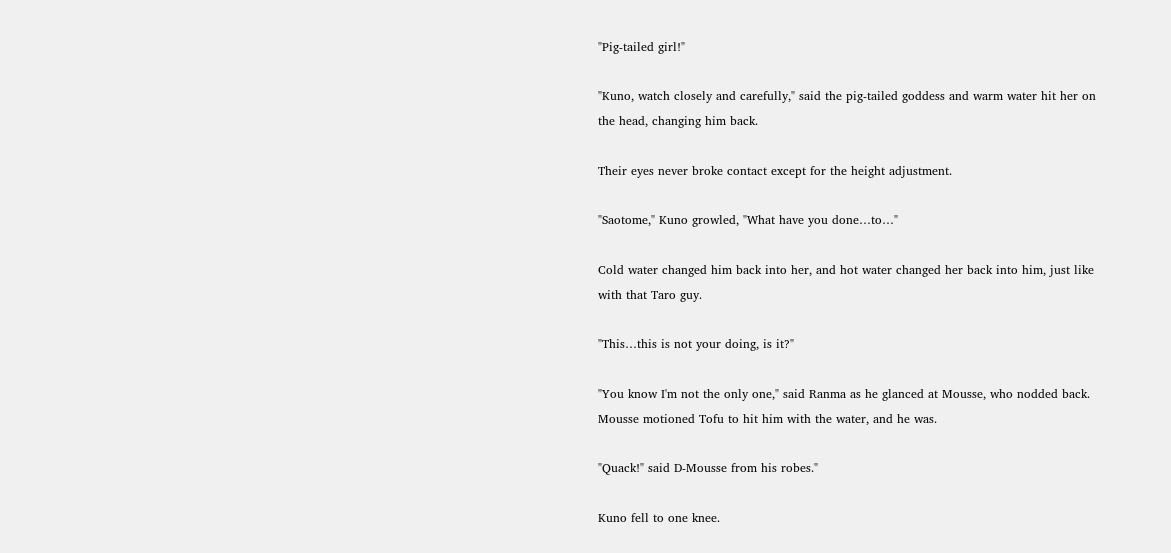"Pig-tailed girl!"

"Kuno, watch closely and carefully," said the pig-tailed goddess and warm water hit her on the head, changing him back.

Their eyes never broke contact except for the height adjustment.

"Saotome," Kuno growled, "What have you done…to…"

Cold water changed him back into her, and hot water changed her back into him, just like with that Taro guy.

"This…this is not your doing, is it?"

"You know I'm not the only one," said Ranma as he glanced at Mousse, who nodded back. Mousse motioned Tofu to hit him with the water, and he was.

"Quack!" said D-Mousse from his robes."

Kuno fell to one knee.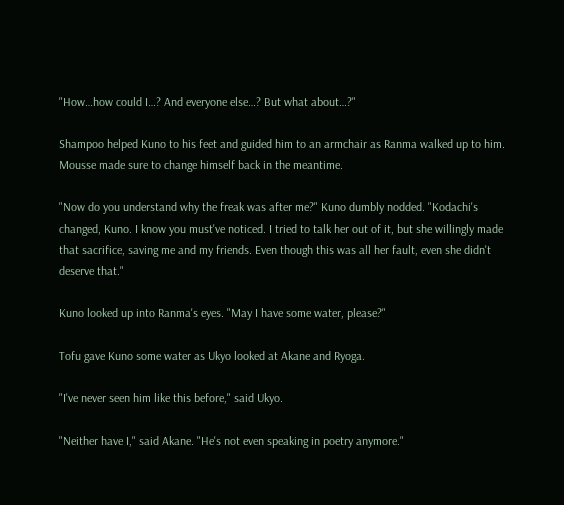"How…how could I…? And everyone else…? But what about…?"

Shampoo helped Kuno to his feet and guided him to an armchair as Ranma walked up to him. Mousse made sure to change himself back in the meantime.

"Now do you understand why the freak was after me?" Kuno dumbly nodded. "Kodachi's changed, Kuno. I know you must've noticed. I tried to talk her out of it, but she willingly made that sacrifice, saving me and my friends. Even though this was all her fault, even she didn't deserve that."

Kuno looked up into Ranma's eyes. "May I have some water, please?"

Tofu gave Kuno some water as Ukyo looked at Akane and Ryoga.

"I've never seen him like this before," said Ukyo.

"Neither have I," said Akane. "He's not even speaking in poetry anymore."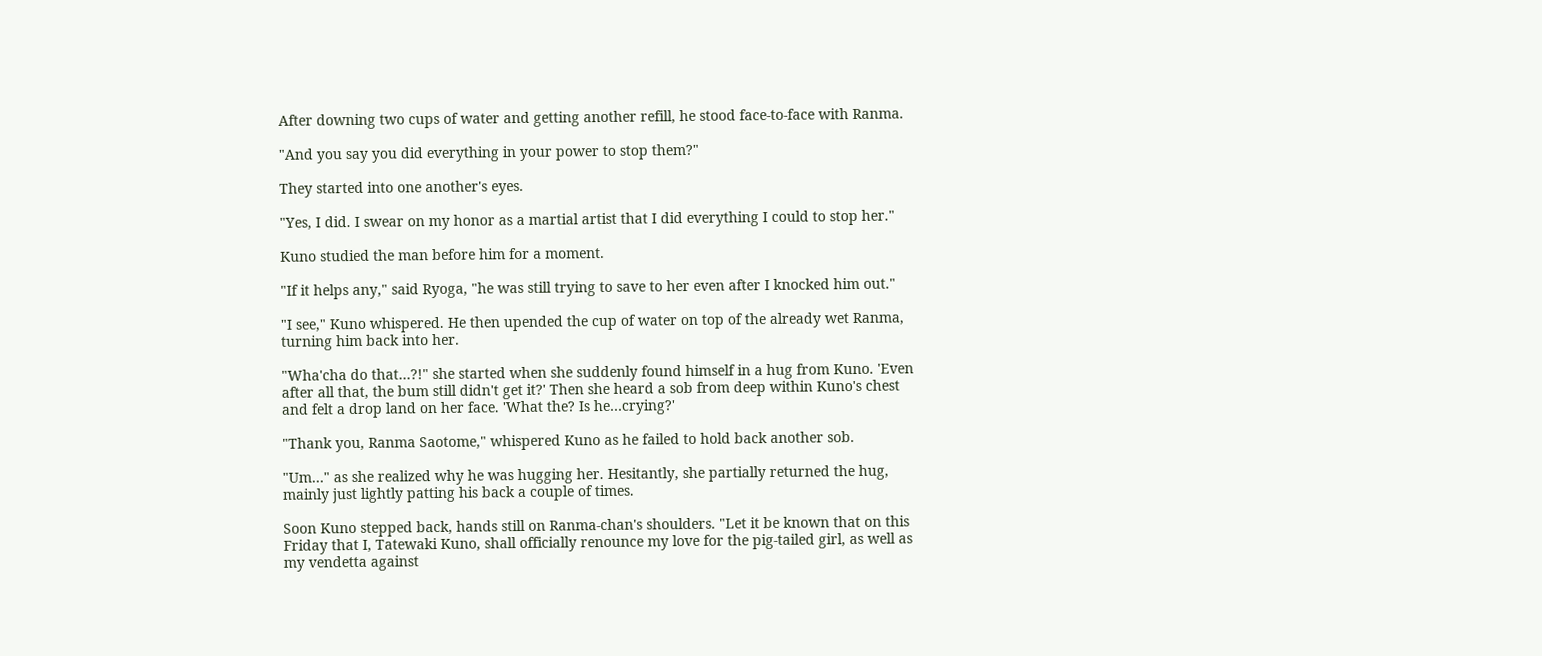After downing two cups of water and getting another refill, he stood face-to-face with Ranma.

"And you say you did everything in your power to stop them?"

They started into one another's eyes.

"Yes, I did. I swear on my honor as a martial artist that I did everything I could to stop her."

Kuno studied the man before him for a moment.

"If it helps any," said Ryoga, "he was still trying to save to her even after I knocked him out."

"I see," Kuno whispered. He then upended the cup of water on top of the already wet Ranma, turning him back into her.

"Wha'cha do that…?!" she started when she suddenly found himself in a hug from Kuno. 'Even after all that, the bum still didn't get it?' Then she heard a sob from deep within Kuno's chest and felt a drop land on her face. 'What the? Is he…crying?'

"Thank you, Ranma Saotome," whispered Kuno as he failed to hold back another sob.

"Um…" as she realized why he was hugging her. Hesitantly, she partially returned the hug, mainly just lightly patting his back a couple of times.

Soon Kuno stepped back, hands still on Ranma-chan's shoulders. "Let it be known that on this Friday that I, Tatewaki Kuno, shall officially renounce my love for the pig-tailed girl, as well as my vendetta against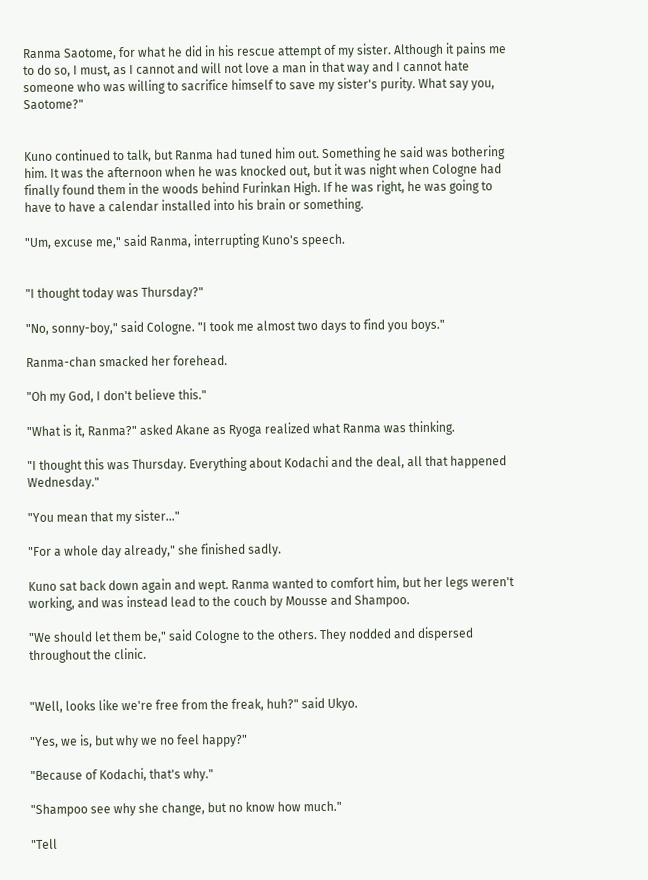Ranma Saotome, for what he did in his rescue attempt of my sister. Although it pains me to do so, I must, as I cannot and will not love a man in that way and I cannot hate someone who was willing to sacrifice himself to save my sister's purity. What say you, Saotome?"


Kuno continued to talk, but Ranma had tuned him out. Something he said was bothering him. It was the afternoon when he was knocked out, but it was night when Cologne had finally found them in the woods behind Furinkan High. If he was right, he was going to have to have a calendar installed into his brain or something.

"Um, excuse me," said Ranma, interrupting Kuno's speech.


"I thought today was Thursday?"

"No, sonny-boy," said Cologne. "I took me almost two days to find you boys."

Ranma-chan smacked her forehead.

"Oh my God, I don't believe this."

"What is it, Ranma?" asked Akane as Ryoga realized what Ranma was thinking.

"I thought this was Thursday. Everything about Kodachi and the deal, all that happened Wednesday."

"You mean that my sister…"

"For a whole day already," she finished sadly.

Kuno sat back down again and wept. Ranma wanted to comfort him, but her legs weren't working, and was instead lead to the couch by Mousse and Shampoo.

"We should let them be," said Cologne to the others. They nodded and dispersed throughout the clinic.


"Well, looks like we're free from the freak, huh?" said Ukyo.

"Yes, we is, but why we no feel happy?"

"Because of Kodachi, that's why."

"Shampoo see why she change, but no know how much."

"Tell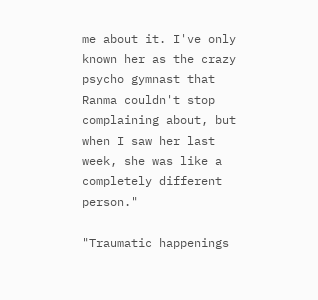me about it. I've only known her as the crazy psycho gymnast that Ranma couldn't stop complaining about, but when I saw her last week, she was like a completely different person."

"Traumatic happenings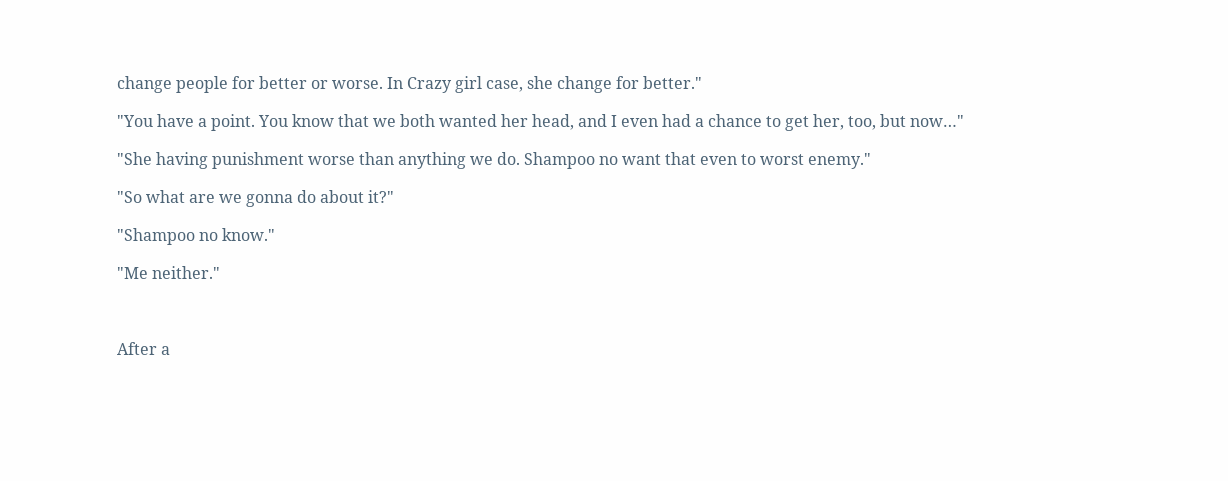change people for better or worse. In Crazy girl case, she change for better."

"You have a point. You know that we both wanted her head, and I even had a chance to get her, too, but now…"

"She having punishment worse than anything we do. Shampoo no want that even to worst enemy."

"So what are we gonna do about it?"

"Shampoo no know."

"Me neither."



After a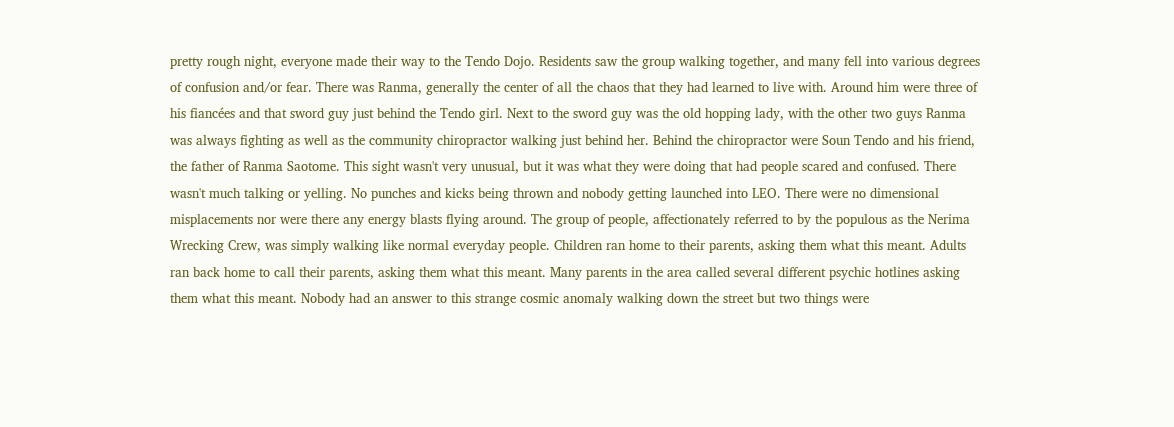pretty rough night, everyone made their way to the Tendo Dojo. Residents saw the group walking together, and many fell into various degrees of confusion and/or fear. There was Ranma, generally the center of all the chaos that they had learned to live with. Around him were three of his fiancées and that sword guy just behind the Tendo girl. Next to the sword guy was the old hopping lady, with the other two guys Ranma was always fighting as well as the community chiropractor walking just behind her. Behind the chiropractor were Soun Tendo and his friend, the father of Ranma Saotome. This sight wasn't very unusual, but it was what they were doing that had people scared and confused. There wasn't much talking or yelling. No punches and kicks being thrown and nobody getting launched into LEO. There were no dimensional misplacements nor were there any energy blasts flying around. The group of people, affectionately referred to by the populous as the Nerima Wrecking Crew, was simply walking like normal everyday people. Children ran home to their parents, asking them what this meant. Adults ran back home to call their parents, asking them what this meant. Many parents in the area called several different psychic hotlines asking them what this meant. Nobody had an answer to this strange cosmic anomaly walking down the street but two things were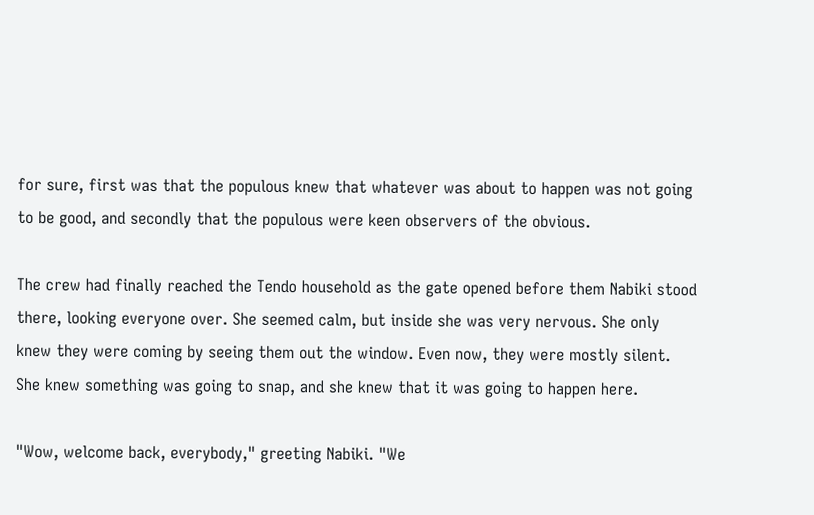for sure, first was that the populous knew that whatever was about to happen was not going to be good, and secondly that the populous were keen observers of the obvious.

The crew had finally reached the Tendo household as the gate opened before them Nabiki stood there, looking everyone over. She seemed calm, but inside she was very nervous. She only knew they were coming by seeing them out the window. Even now, they were mostly silent. She knew something was going to snap, and she knew that it was going to happen here.

"Wow, welcome back, everybody," greeting Nabiki. "We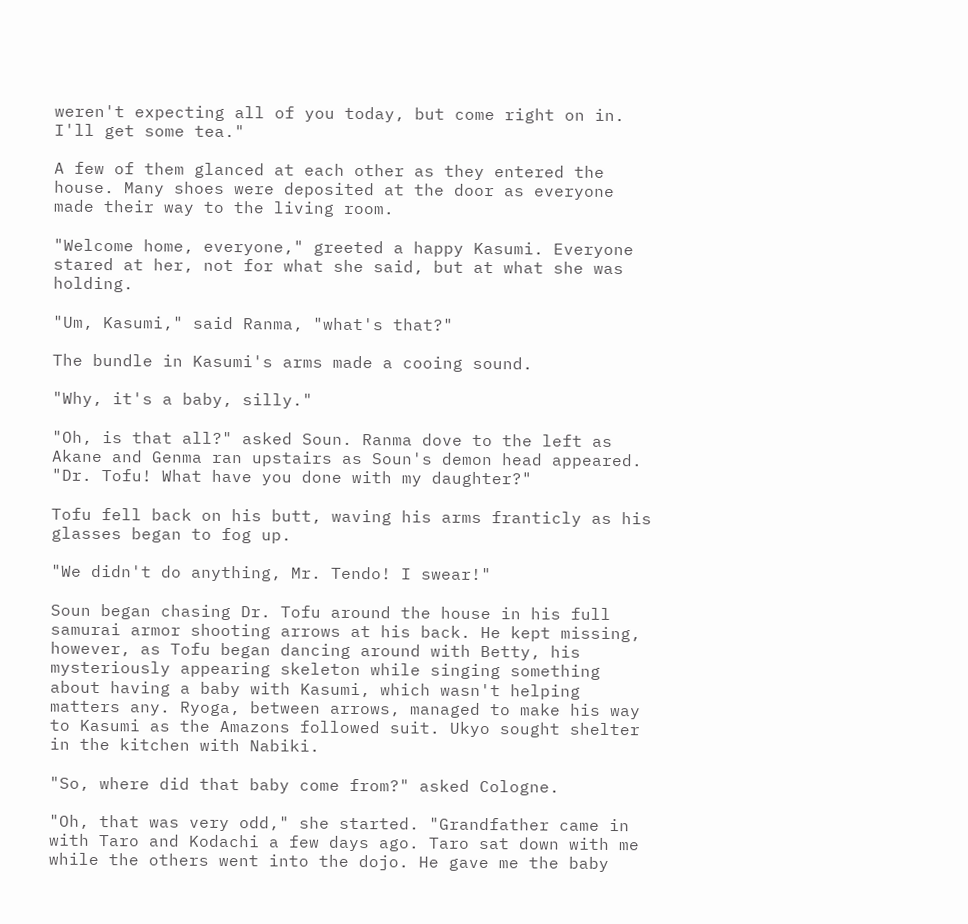weren't expecting all of you today, but come right on in. I'll get some tea."

A few of them glanced at each other as they entered the house. Many shoes were deposited at the door as everyone made their way to the living room.

"Welcome home, everyone," greeted a happy Kasumi. Everyone stared at her, not for what she said, but at what she was holding.

"Um, Kasumi," said Ranma, "what's that?"

The bundle in Kasumi's arms made a cooing sound.

"Why, it's a baby, silly."

"Oh, is that all?" asked Soun. Ranma dove to the left as Akane and Genma ran upstairs as Soun's demon head appeared. "Dr. Tofu! What have you done with my daughter?"

Tofu fell back on his butt, waving his arms franticly as his glasses began to fog up.

"We didn't do anything, Mr. Tendo! I swear!"

Soun began chasing Dr. Tofu around the house in his full samurai armor shooting arrows at his back. He kept missing, however, as Tofu began dancing around with Betty, his mysteriously appearing skeleton while singing something about having a baby with Kasumi, which wasn't helping matters any. Ryoga, between arrows, managed to make his way to Kasumi as the Amazons followed suit. Ukyo sought shelter in the kitchen with Nabiki.

"So, where did that baby come from?" asked Cologne.

"Oh, that was very odd," she started. "Grandfather came in with Taro and Kodachi a few days ago. Taro sat down with me while the others went into the dojo. He gave me the baby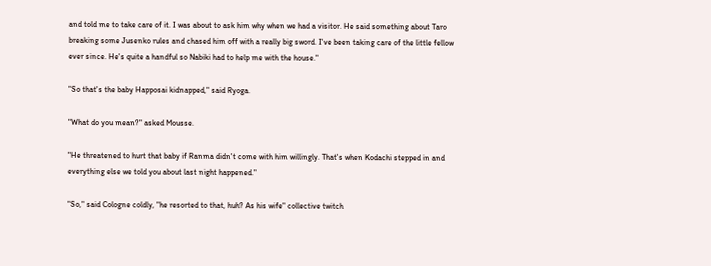and told me to take care of it. I was about to ask him why when we had a visitor. He said something about Taro breaking some Jusenko rules and chased him off with a really big sword. I've been taking care of the little fellow ever since. He's quite a handful so Nabiki had to help me with the house."

"So that's the baby Happosai kidnapped," said Ryoga.

"What do you mean?" asked Mousse.

"He threatened to hurt that baby if Ranma didn't come with him willingly. That's when Kodachi stepped in and everything else we told you about last night happened."

"So," said Cologne coldly, "he resorted to that, huh? As his wife" collective twitch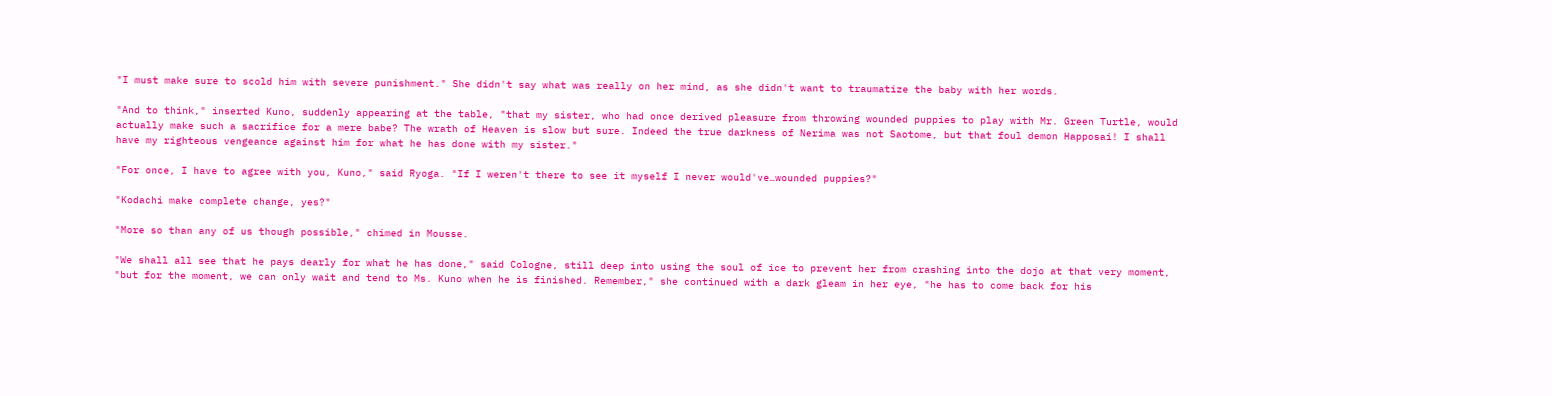"I must make sure to scold him with severe punishment." She didn't say what was really on her mind, as she didn't want to traumatize the baby with her words.

"And to think," inserted Kuno, suddenly appearing at the table, "that my sister, who had once derived pleasure from throwing wounded puppies to play with Mr. Green Turtle, would actually make such a sacrifice for a mere babe? The wrath of Heaven is slow but sure. Indeed the true darkness of Nerima was not Saotome, but that foul demon Happosai! I shall have my righteous vengeance against him for what he has done with my sister."

"For once, I have to agree with you, Kuno," said Ryoga. "If I weren't there to see it myself I never would've…wounded puppies?"

"Kodachi make complete change, yes?"

"More so than any of us though possible," chimed in Mousse.

"We shall all see that he pays dearly for what he has done," said Cologne, still deep into using the soul of ice to prevent her from crashing into the dojo at that very moment, "but for the moment, we can only wait and tend to Ms. Kuno when he is finished. Remember," she continued with a dark gleam in her eye, "he has to come back for his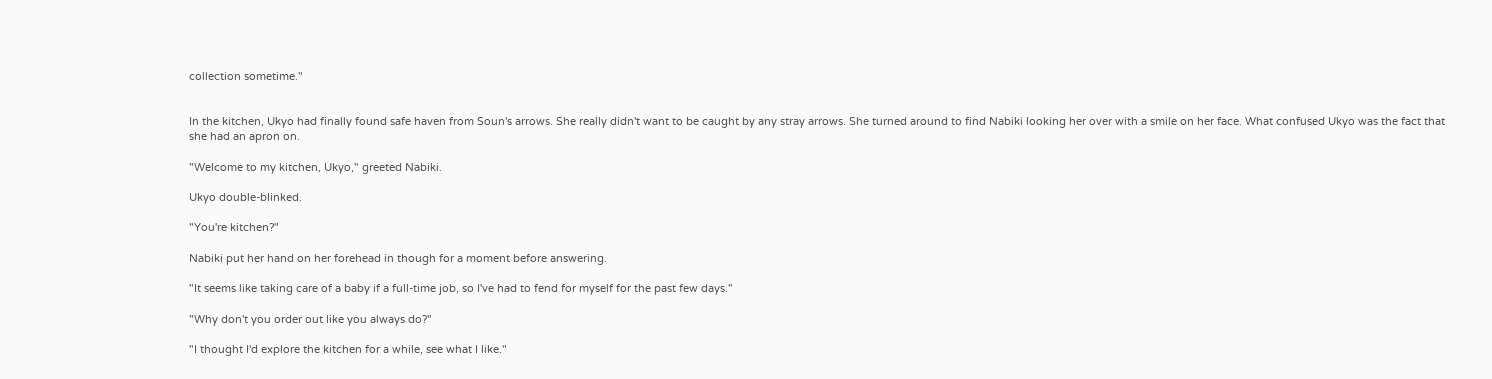collection sometime."


In the kitchen, Ukyo had finally found safe haven from Soun's arrows. She really didn't want to be caught by any stray arrows. She turned around to find Nabiki looking her over with a smile on her face. What confused Ukyo was the fact that she had an apron on.

"Welcome to my kitchen, Ukyo," greeted Nabiki.

Ukyo double-blinked.

"You're kitchen?"

Nabiki put her hand on her forehead in though for a moment before answering.

"It seems like taking care of a baby if a full-time job, so I've had to fend for myself for the past few days."

"Why don't you order out like you always do?"

"I thought I'd explore the kitchen for a while, see what I like."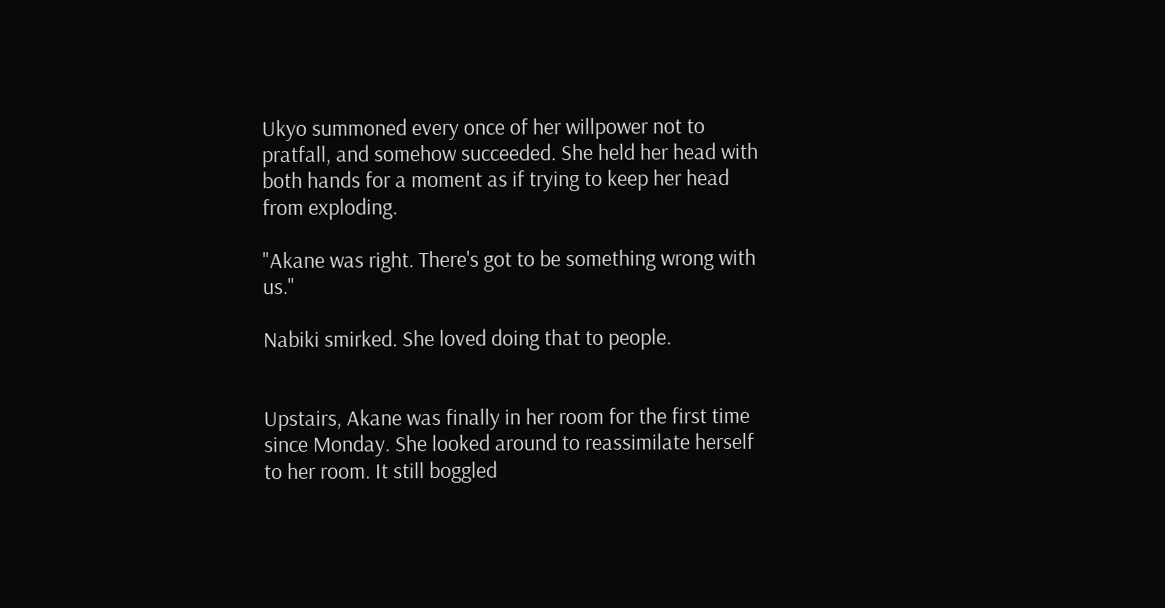Ukyo summoned every once of her willpower not to pratfall, and somehow succeeded. She held her head with both hands for a moment as if trying to keep her head from exploding.

"Akane was right. There's got to be something wrong with us."

Nabiki smirked. She loved doing that to people.


Upstairs, Akane was finally in her room for the first time since Monday. She looked around to reassimilate herself to her room. It still boggled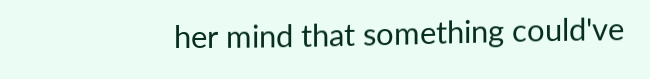her mind that something could've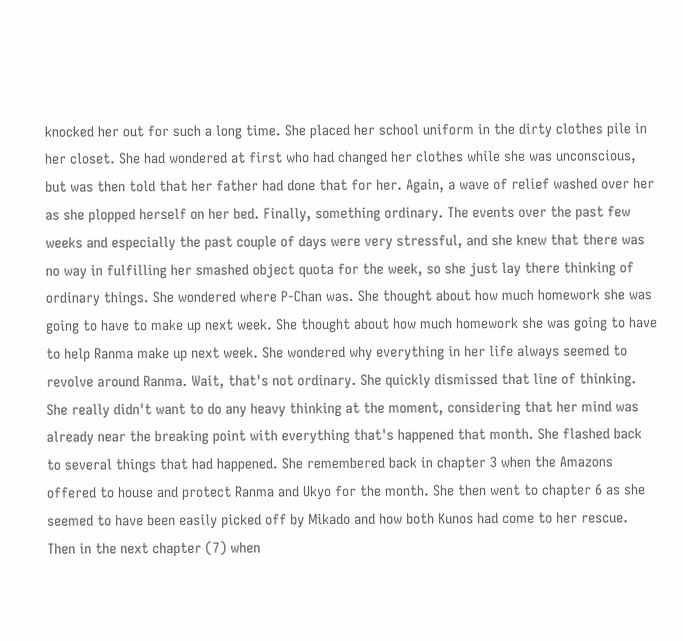knocked her out for such a long time. She placed her school uniform in the dirty clothes pile in her closet. She had wondered at first who had changed her clothes while she was unconscious, but was then told that her father had done that for her. Again, a wave of relief washed over her as she plopped herself on her bed. Finally, something ordinary. The events over the past few weeks and especially the past couple of days were very stressful, and she knew that there was no way in fulfilling her smashed object quota for the week, so she just lay there thinking of ordinary things. She wondered where P-Chan was. She thought about how much homework she was going to have to make up next week. She thought about how much homework she was going to have to help Ranma make up next week. She wondered why everything in her life always seemed to revolve around Ranma. Wait, that's not ordinary. She quickly dismissed that line of thinking. She really didn't want to do any heavy thinking at the moment, considering that her mind was already near the breaking point with everything that's happened that month. She flashed back to several things that had happened. She remembered back in chapter 3 when the Amazons offered to house and protect Ranma and Ukyo for the month. She then went to chapter 6 as she seemed to have been easily picked off by Mikado and how both Kunos had come to her rescue. Then in the next chapter (7) when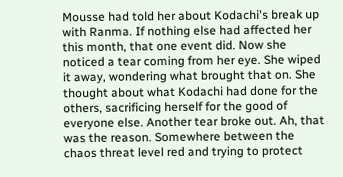Mousse had told her about Kodachi's break up with Ranma. If nothing else had affected her this month, that one event did. Now she noticed a tear coming from her eye. She wiped it away, wondering what brought that on. She thought about what Kodachi had done for the others, sacrificing herself for the good of everyone else. Another tear broke out. Ah, that was the reason. Somewhere between the chaos threat level red and trying to protect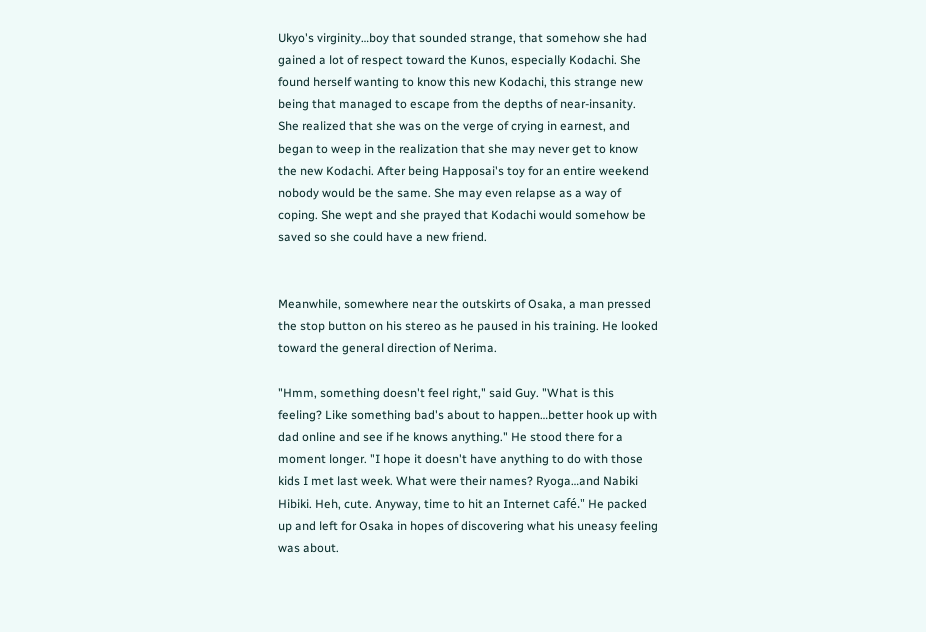Ukyo's virginity…boy that sounded strange, that somehow she had gained a lot of respect toward the Kunos, especially Kodachi. She found herself wanting to know this new Kodachi, this strange new being that managed to escape from the depths of near-insanity. She realized that she was on the verge of crying in earnest, and began to weep in the realization that she may never get to know the new Kodachi. After being Happosai's toy for an entire weekend nobody would be the same. She may even relapse as a way of coping. She wept and she prayed that Kodachi would somehow be saved so she could have a new friend.


Meanwhile, somewhere near the outskirts of Osaka, a man pressed the stop button on his stereo as he paused in his training. He looked toward the general direction of Nerima.

"Hmm, something doesn't feel right," said Guy. "What is this feeling? Like something bad's about to happen…better hook up with dad online and see if he knows anything." He stood there for a moment longer. "I hope it doesn't have anything to do with those kids I met last week. What were their names? Ryoga…and Nabiki Hibiki. Heh, cute. Anyway, time to hit an Internet café." He packed up and left for Osaka in hopes of discovering what his uneasy feeling was about.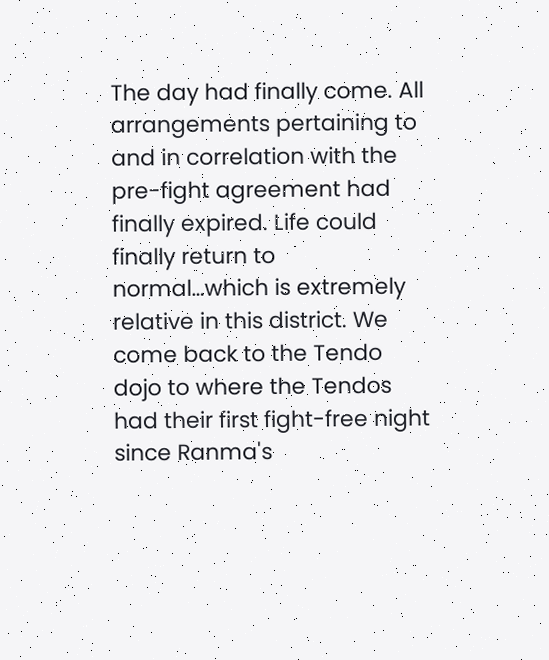The day had finally come. All arrangements pertaining to and in correlation with the pre-fight agreement had finally expired. Life could finally return to normal…which is extremely relative in this district. We come back to the Tendo dojo to where the Tendos had their first fight-free night since Ranma's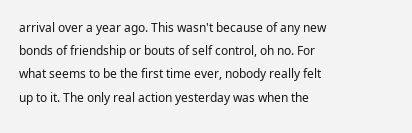arrival over a year ago. This wasn't because of any new bonds of friendship or bouts of self control, oh no. For what seems to be the first time ever, nobody really felt up to it. The only real action yesterday was when the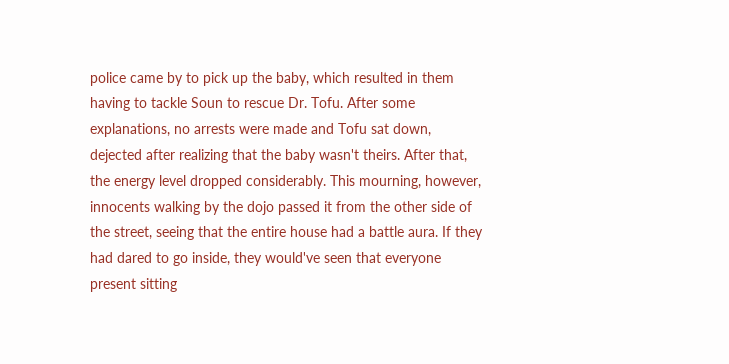police came by to pick up the baby, which resulted in them having to tackle Soun to rescue Dr. Tofu. After some explanations, no arrests were made and Tofu sat down, dejected after realizing that the baby wasn't theirs. After that, the energy level dropped considerably. This mourning, however, innocents walking by the dojo passed it from the other side of the street, seeing that the entire house had a battle aura. If they had dared to go inside, they would've seen that everyone present sitting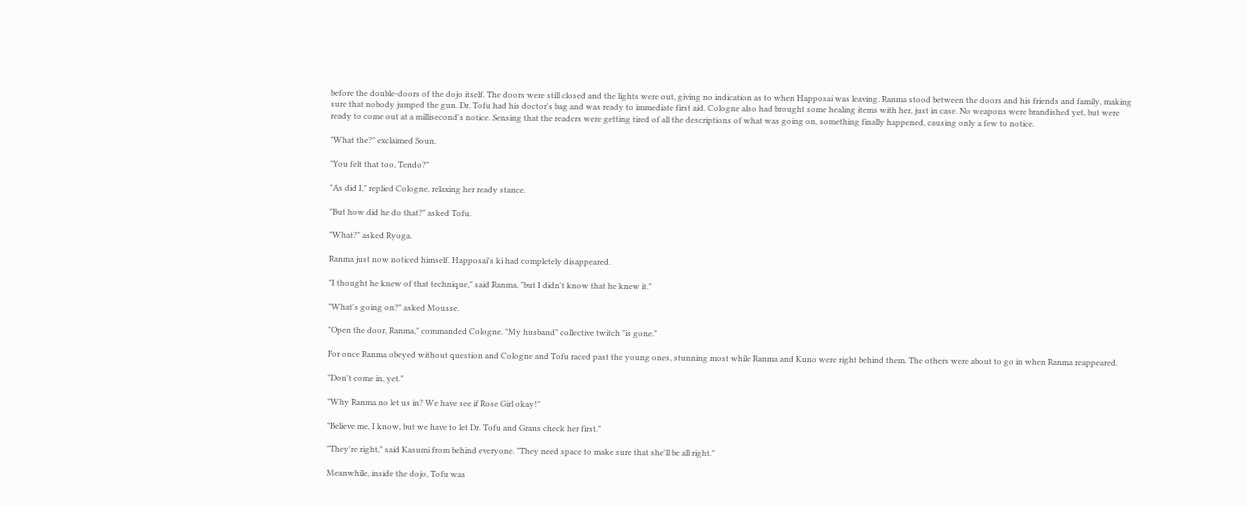before the double-doors of the dojo itself. The doors were still closed and the lights were out, giving no indication as to when Happosai was leaving. Ranma stood between the doors and his friends and family, making sure that nobody jumped the gun. Dr. Tofu had his doctor's bag and was ready to immediate first aid. Cologne also had brought some healing items with her, just in case. No weapons were brandished yet, but were ready to come out at a millisecond's notice. Sensing that the readers were getting tired of all the descriptions of what was going on, something finally happened, causing only a few to notice.

"What the?" exclaimed Soun.

"You felt that too, Tendo?"

"As did I," replied Cologne, relaxing her ready stance.

"But how did he do that?" asked Tofu.

"What?" asked Ryoga.

Ranma just now noticed himself. Happosai's ki had completely disappeared.

"I thought he knew of that technique," said Ranma, "but I didn't know that he knew it."

"What's going on?" asked Mousse.

"Open the door, Ranma," commanded Cologne. "My husband" collective twitch "is gone."

For once Ranma obeyed without question and Cologne and Tofu raced past the young ones, stunning most while Ranma and Kuno were right behind them. The others were about to go in when Ranma reappeared.

"Don't come in, yet."

"Why Ranma no let us in? We have see if Rose Girl okay!"

"Believe me, I know, but we have to let Dr. Tofu and Grans check her first."

"They're right," said Kasumi from behind everyone. "They need space to make sure that she'll be all right."

Meanwhile, inside the dojo, Tofu was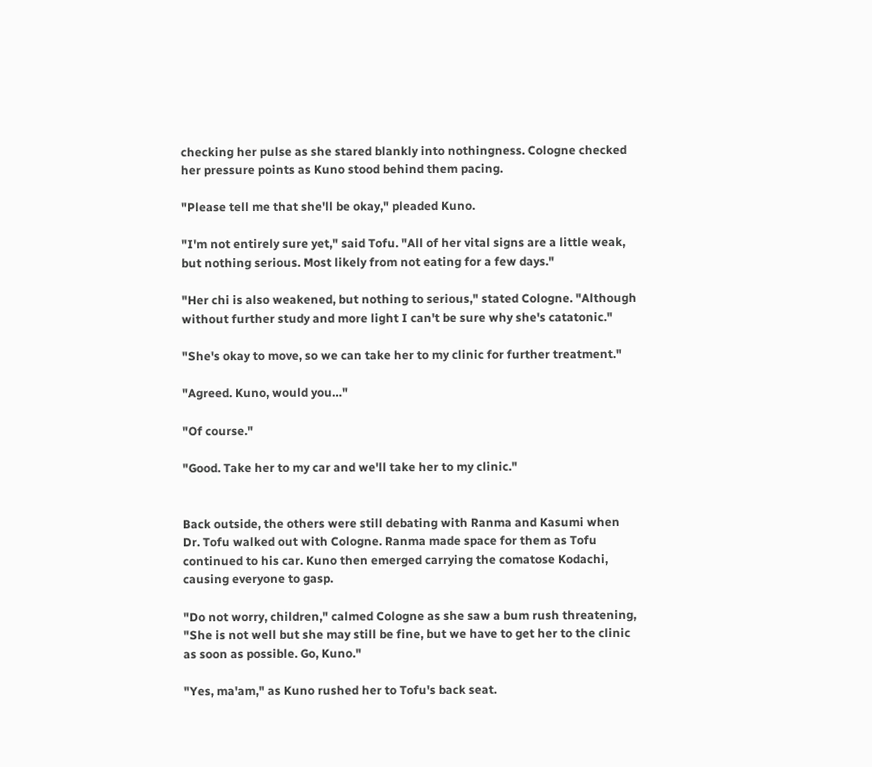checking her pulse as she stared blankly into nothingness. Cologne checked her pressure points as Kuno stood behind them pacing.

"Please tell me that she'll be okay," pleaded Kuno.

"I'm not entirely sure yet," said Tofu. "All of her vital signs are a little weak, but nothing serious. Most likely from not eating for a few days."

"Her chi is also weakened, but nothing to serious," stated Cologne. "Although without further study and more light I can't be sure why she's catatonic."

"She's okay to move, so we can take her to my clinic for further treatment."

"Agreed. Kuno, would you…"

"Of course."

"Good. Take her to my car and we'll take her to my clinic."


Back outside, the others were still debating with Ranma and Kasumi when Dr. Tofu walked out with Cologne. Ranma made space for them as Tofu continued to his car. Kuno then emerged carrying the comatose Kodachi, causing everyone to gasp.

"Do not worry, children," calmed Cologne as she saw a bum rush threatening, "She is not well but she may still be fine, but we have to get her to the clinic as soon as possible. Go, Kuno."

"Yes, ma'am," as Kuno rushed her to Tofu's back seat.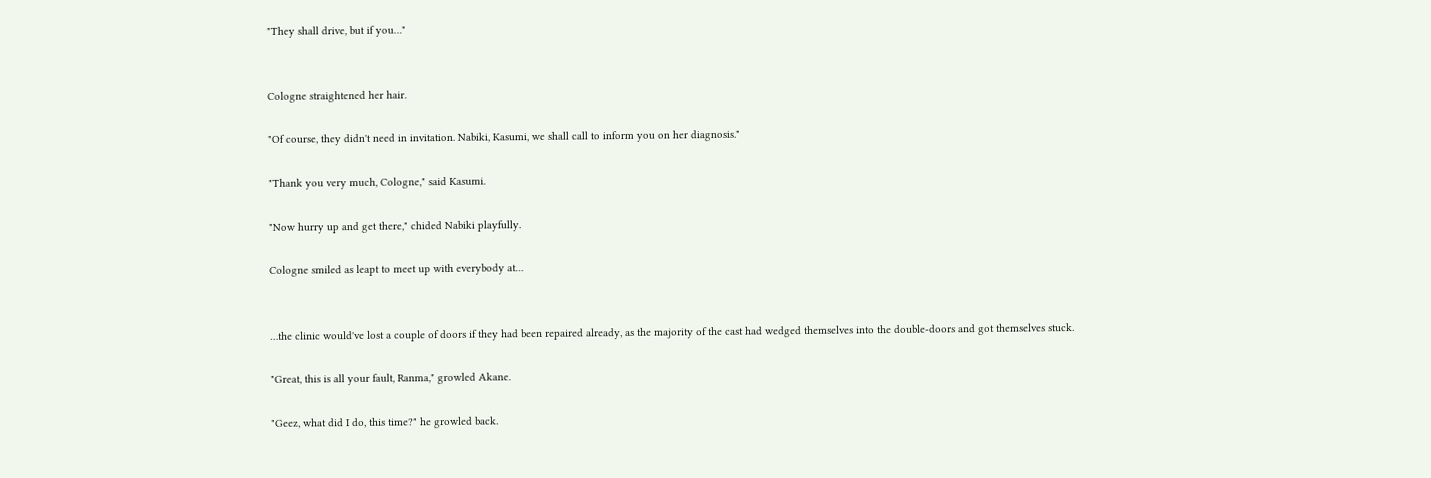"They shall drive, but if you…"


Cologne straightened her hair.

"Of course, they didn't need in invitation. Nabiki, Kasumi, we shall call to inform you on her diagnosis."

"Thank you very much, Cologne," said Kasumi.

"Now hurry up and get there," chided Nabiki playfully.

Cologne smiled as leapt to meet up with everybody at…


…the clinic would've lost a couple of doors if they had been repaired already, as the majority of the cast had wedged themselves into the double-doors and got themselves stuck.

"Great, this is all your fault, Ranma," growled Akane.

"Geez, what did I do, this time?" he growled back.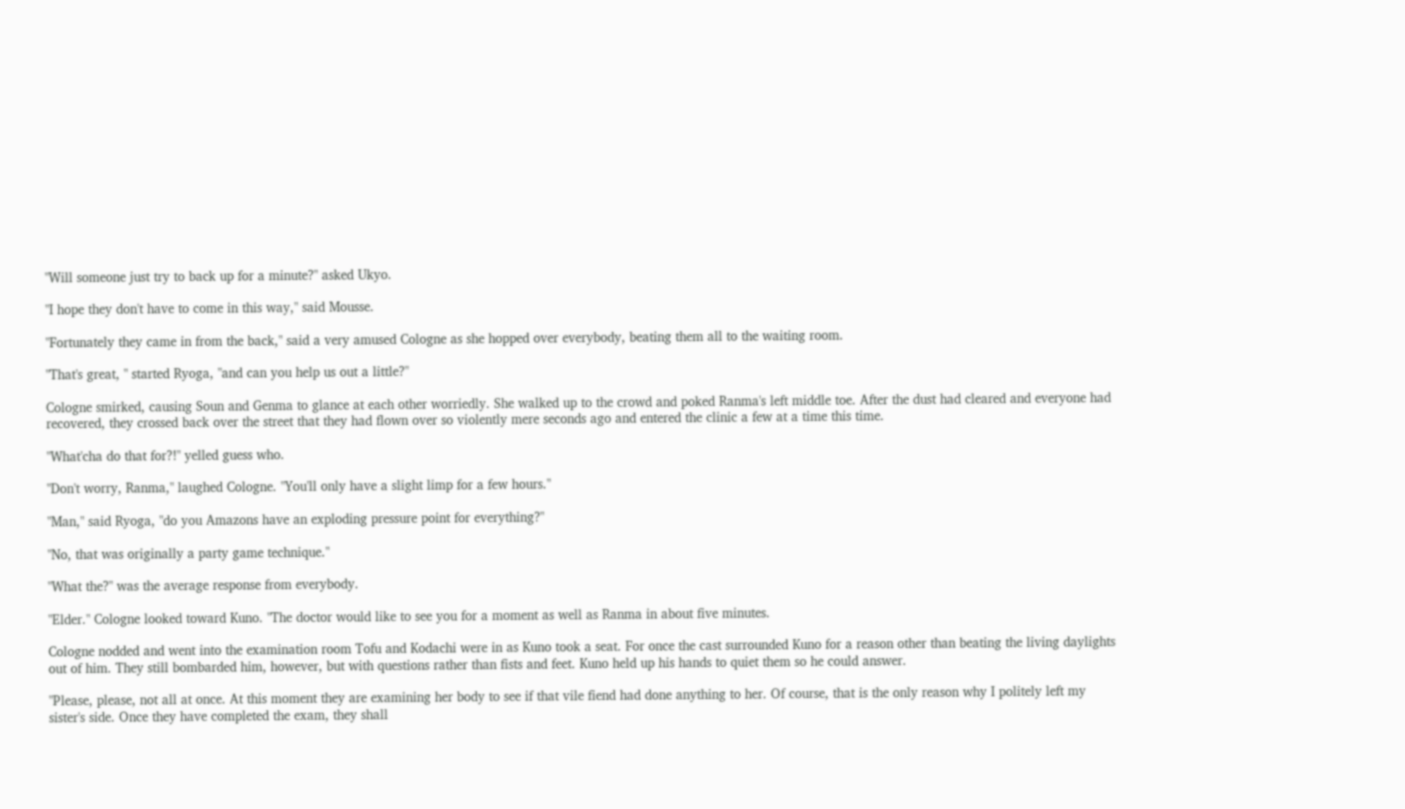"Will someone just try to back up for a minute?" asked Ukyo.

"I hope they don't have to come in this way," said Mousse.

"Fortunately they came in from the back," said a very amused Cologne as she hopped over everybody, beating them all to the waiting room.

"That's great, " started Ryoga, "and can you help us out a little?"

Cologne smirked, causing Soun and Genma to glance at each other worriedly. She walked up to the crowd and poked Ranma's left middle toe. After the dust had cleared and everyone had recovered, they crossed back over the street that they had flown over so violently mere seconds ago and entered the clinic a few at a time this time.

"What'cha do that for?!" yelled guess who.

"Don't worry, Ranma," laughed Cologne. "You'll only have a slight limp for a few hours."

"Man," said Ryoga, "do you Amazons have an exploding pressure point for everything?"

"No, that was originally a party game technique."

"What the?" was the average response from everybody.

"Elder." Cologne looked toward Kuno. "The doctor would like to see you for a moment as well as Ranma in about five minutes.

Cologne nodded and went into the examination room Tofu and Kodachi were in as Kuno took a seat. For once the cast surrounded Kuno for a reason other than beating the living daylights out of him. They still bombarded him, however, but with questions rather than fists and feet. Kuno held up his hands to quiet them so he could answer.

"Please, please, not all at once. At this moment they are examining her body to see if that vile fiend had done anything to her. Of course, that is the only reason why I politely left my sister's side. Once they have completed the exam, they shall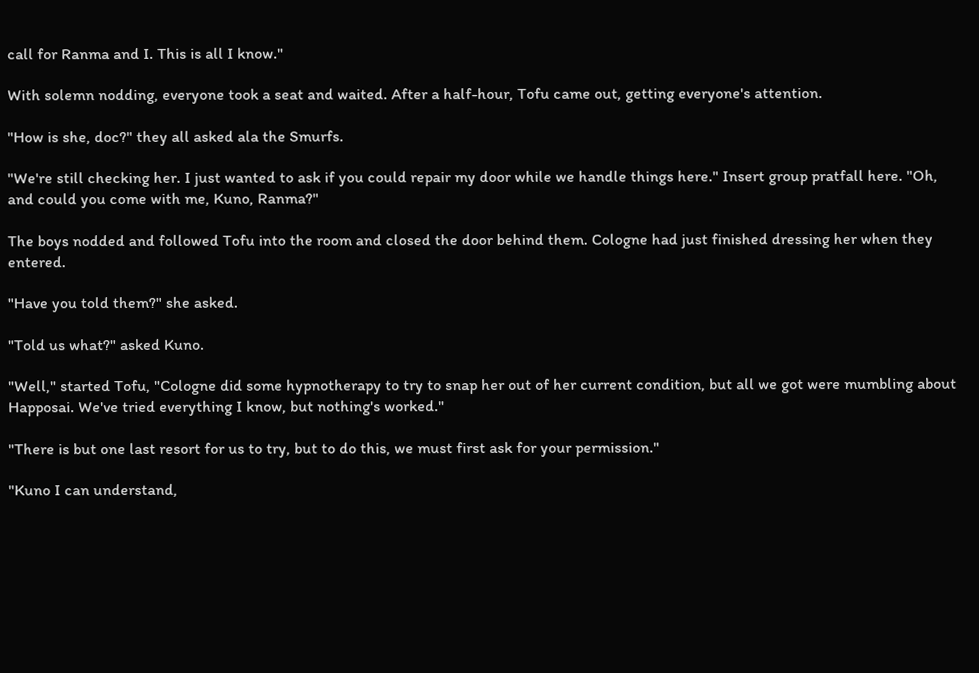call for Ranma and I. This is all I know."

With solemn nodding, everyone took a seat and waited. After a half-hour, Tofu came out, getting everyone's attention.

"How is she, doc?" they all asked ala the Smurfs.

"We're still checking her. I just wanted to ask if you could repair my door while we handle things here." Insert group pratfall here. "Oh, and could you come with me, Kuno, Ranma?"

The boys nodded and followed Tofu into the room and closed the door behind them. Cologne had just finished dressing her when they entered.

"Have you told them?" she asked.

"Told us what?" asked Kuno.

"Well," started Tofu, "Cologne did some hypnotherapy to try to snap her out of her current condition, but all we got were mumbling about Happosai. We've tried everything I know, but nothing's worked."

"There is but one last resort for us to try, but to do this, we must first ask for your permission."

"Kuno I can understand,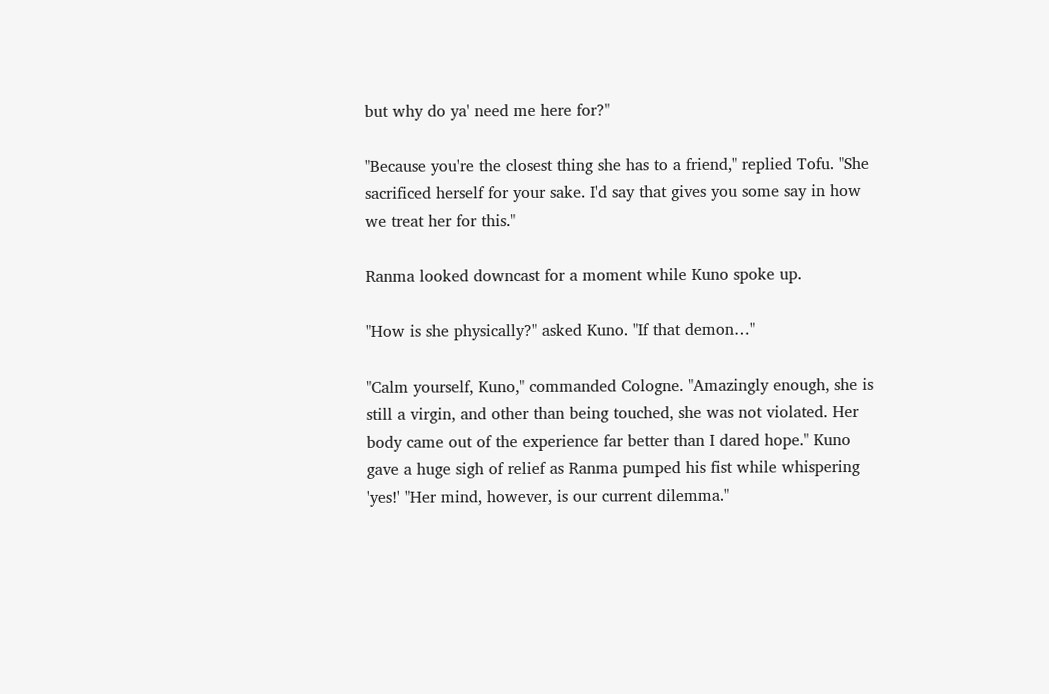but why do ya' need me here for?"

"Because you're the closest thing she has to a friend," replied Tofu. "She sacrificed herself for your sake. I'd say that gives you some say in how we treat her for this."

Ranma looked downcast for a moment while Kuno spoke up.

"How is she physically?" asked Kuno. "If that demon…"

"Calm yourself, Kuno," commanded Cologne. "Amazingly enough, she is still a virgin, and other than being touched, she was not violated. Her body came out of the experience far better than I dared hope." Kuno gave a huge sigh of relief as Ranma pumped his fist while whispering 'yes!' "Her mind, however, is our current dilemma."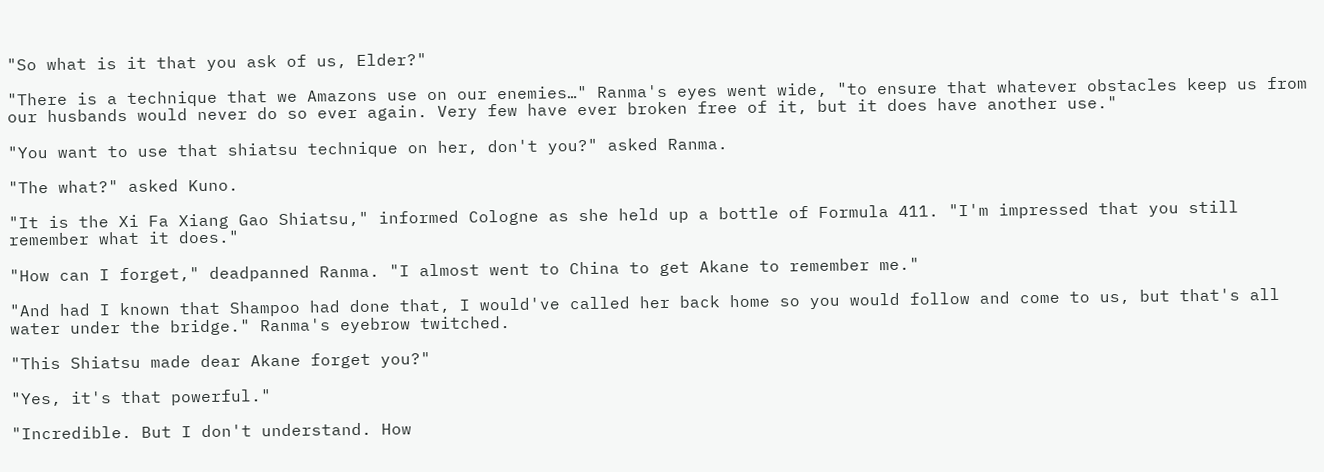"So what is it that you ask of us, Elder?"

"There is a technique that we Amazons use on our enemies…" Ranma's eyes went wide, "to ensure that whatever obstacles keep us from our husbands would never do so ever again. Very few have ever broken free of it, but it does have another use."

"You want to use that shiatsu technique on her, don't you?" asked Ranma.

"The what?" asked Kuno.

"It is the Xi Fa Xiang Gao Shiatsu," informed Cologne as she held up a bottle of Formula 411. "I'm impressed that you still remember what it does."

"How can I forget," deadpanned Ranma. "I almost went to China to get Akane to remember me."

"And had I known that Shampoo had done that, I would've called her back home so you would follow and come to us, but that's all water under the bridge." Ranma's eyebrow twitched.

"This Shiatsu made dear Akane forget you?"

"Yes, it's that powerful."

"Incredible. But I don't understand. How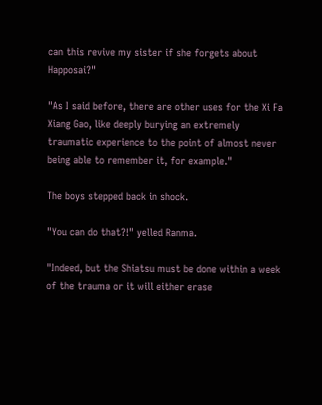can this revive my sister if she forgets about Happosai?"

"As I said before, there are other uses for the Xi Fa Xiang Gao, like deeply burying an extremely traumatic experience to the point of almost never being able to remember it, for example."

The boys stepped back in shock.

"You can do that?!" yelled Ranma.

"Indeed, but the Shiatsu must be done within a week of the trauma or it will either erase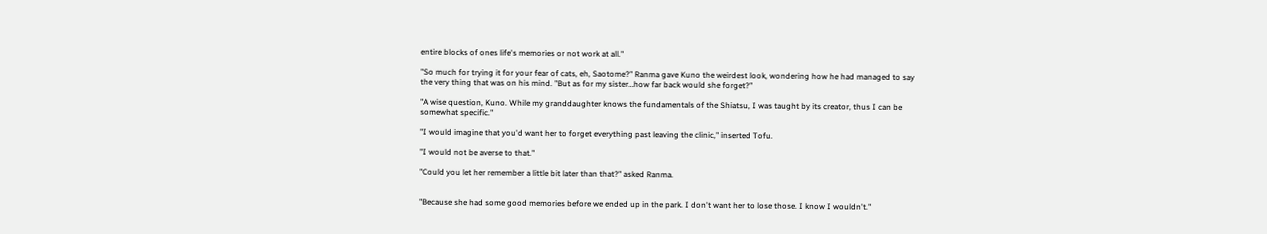entire blocks of ones life's memories or not work at all."

"So much for trying it for your fear of cats, eh, Saotome?" Ranma gave Kuno the weirdest look, wondering how he had managed to say the very thing that was on his mind. "But as for my sister…how far back would she forget?"

"A wise question, Kuno. While my granddaughter knows the fundamentals of the Shiatsu, I was taught by its creator, thus I can be somewhat specific."

"I would imagine that you'd want her to forget everything past leaving the clinic," inserted Tofu.

"I would not be averse to that."

"Could you let her remember a little bit later than that?" asked Ranma.


"Because she had some good memories before we ended up in the park. I don't want her to lose those. I know I wouldn't."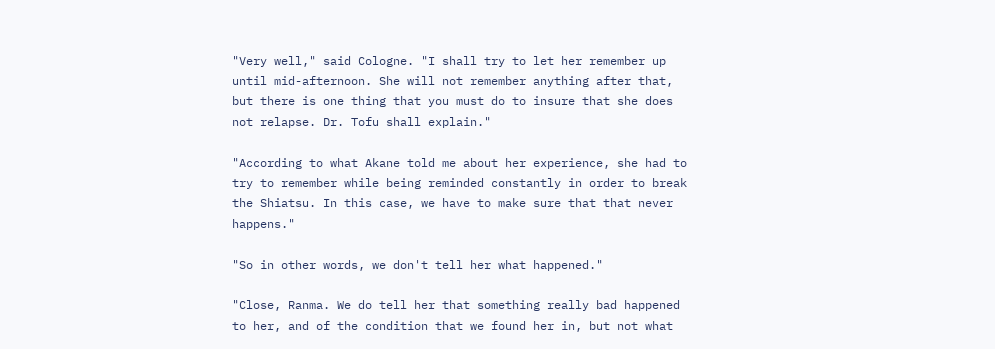"Very well," said Cologne. "I shall try to let her remember up until mid-afternoon. She will not remember anything after that, but there is one thing that you must do to insure that she does not relapse. Dr. Tofu shall explain."

"According to what Akane told me about her experience, she had to try to remember while being reminded constantly in order to break the Shiatsu. In this case, we have to make sure that that never happens."

"So in other words, we don't tell her what happened."

"Close, Ranma. We do tell her that something really bad happened to her, and of the condition that we found her in, but not what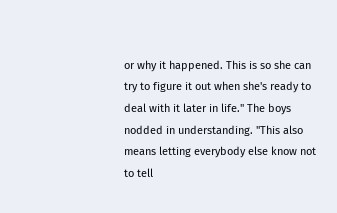or why it happened. This is so she can try to figure it out when she's ready to deal with it later in life." The boys nodded in understanding. "This also means letting everybody else know not to tell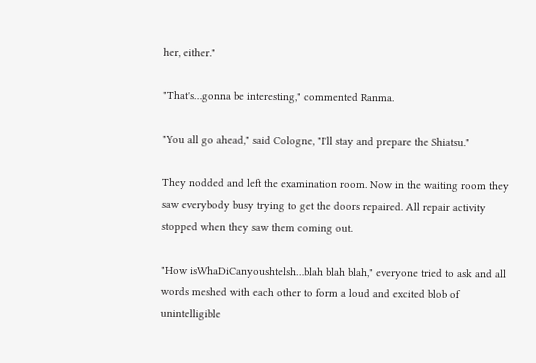her, either."

"That's…gonna be interesting," commented Ranma.

"You all go ahead," said Cologne, "I'll stay and prepare the Shiatsu."

They nodded and left the examination room. Now in the waiting room they saw everybody busy trying to get the doors repaired. All repair activity stopped when they saw them coming out.

"How isWhaDiCanyoushtelsh…blah blah blah," everyone tried to ask and all words meshed with each other to form a loud and excited blob of unintelligible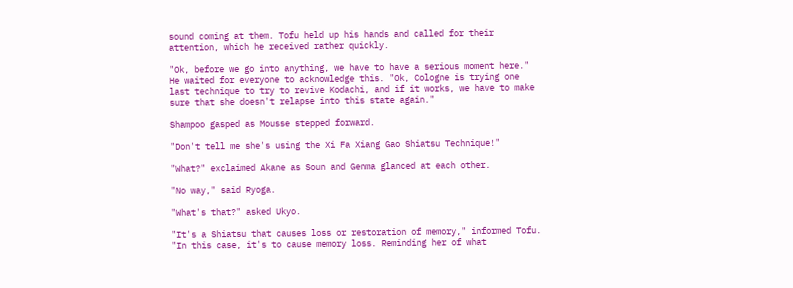sound coming at them. Tofu held up his hands and called for their attention, which he received rather quickly.

"Ok, before we go into anything, we have to have a serious moment here." He waited for everyone to acknowledge this. "Ok, Cologne is trying one last technique to try to revive Kodachi, and if it works, we have to make sure that she doesn't relapse into this state again."

Shampoo gasped as Mousse stepped forward.

"Don't tell me she's using the Xi Fa Xiang Gao Shiatsu Technique!"

"What?" exclaimed Akane as Soun and Genma glanced at each other.

"No way," said Ryoga.

"What's that?" asked Ukyo.

"It's a Shiatsu that causes loss or restoration of memory," informed Tofu. "In this case, it's to cause memory loss. Reminding her of what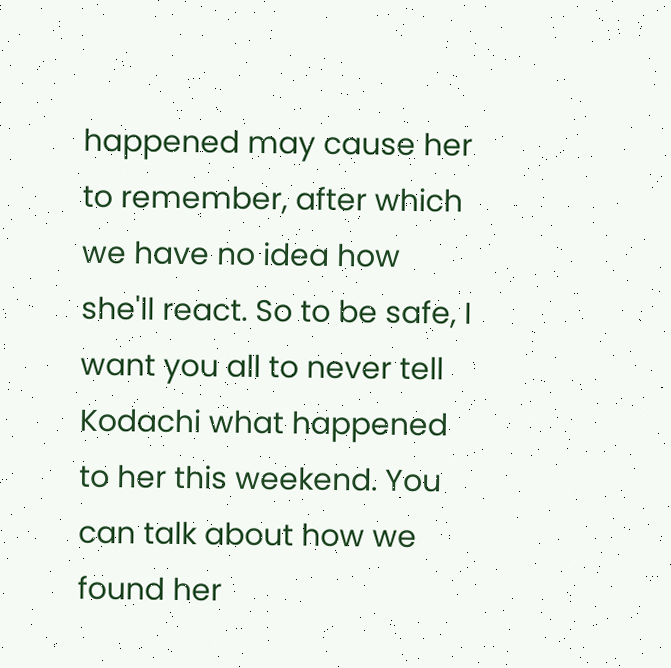happened may cause her to remember, after which we have no idea how she'll react. So to be safe, I want you all to never tell Kodachi what happened to her this weekend. You can talk about how we found her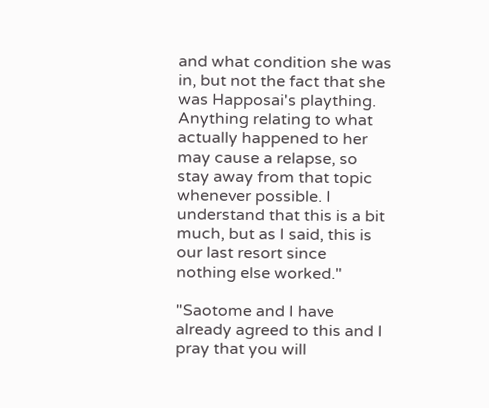and what condition she was in, but not the fact that she was Happosai's plaything. Anything relating to what actually happened to her may cause a relapse, so stay away from that topic whenever possible. I understand that this is a bit much, but as I said, this is our last resort since nothing else worked."

"Saotome and I have already agreed to this and I pray that you will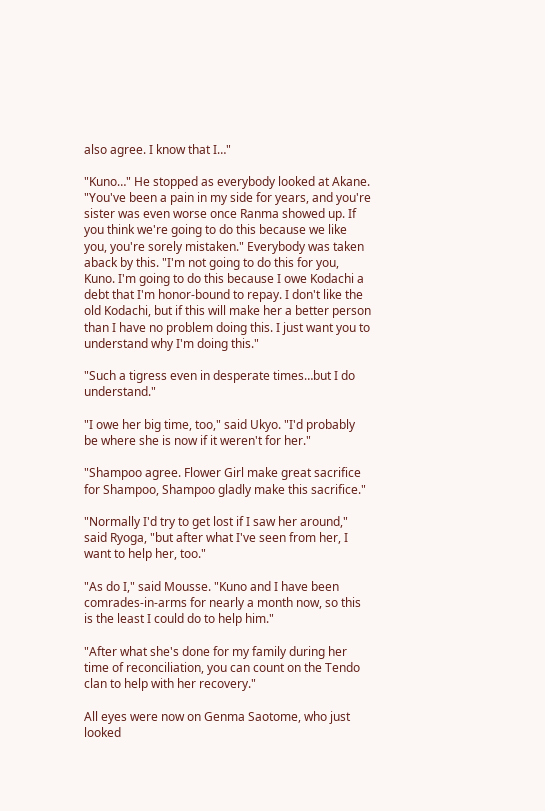also agree. I know that I…"

"Kuno…" He stopped as everybody looked at Akane. "You've been a pain in my side for years, and you're sister was even worse once Ranma showed up. If you think we're going to do this because we like you, you're sorely mistaken." Everybody was taken aback by this. "I'm not going to do this for you, Kuno. I'm going to do this because I owe Kodachi a debt that I'm honor-bound to repay. I don't like the old Kodachi, but if this will make her a better person than I have no problem doing this. I just want you to understand why I'm doing this."

"Such a tigress even in desperate times…but I do understand."

"I owe her big time, too," said Ukyo. "I'd probably be where she is now if it weren't for her."

"Shampoo agree. Flower Girl make great sacrifice for Shampoo, Shampoo gladly make this sacrifice."

"Normally I'd try to get lost if I saw her around," said Ryoga, "but after what I've seen from her, I want to help her, too."

"As do I," said Mousse. "Kuno and I have been comrades-in-arms for nearly a month now, so this is the least I could do to help him."

"After what she's done for my family during her time of reconciliation, you can count on the Tendo clan to help with her recovery."

All eyes were now on Genma Saotome, who just looked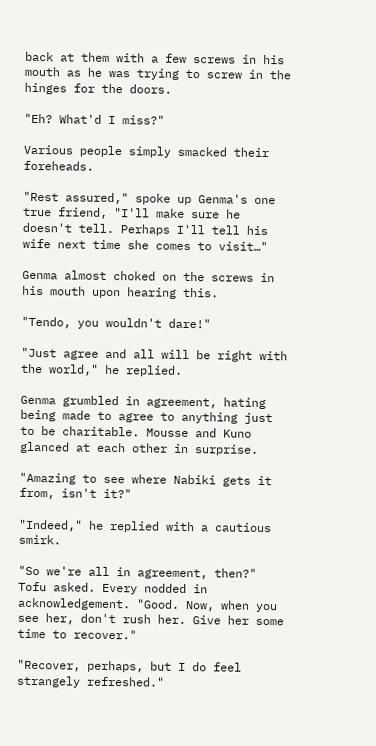back at them with a few screws in his mouth as he was trying to screw in the hinges for the doors.

"Eh? What'd I miss?"

Various people simply smacked their foreheads.

"Rest assured," spoke up Genma's one true friend, "I'll make sure he doesn't tell. Perhaps I'll tell his wife next time she comes to visit…"

Genma almost choked on the screws in his mouth upon hearing this.

"Tendo, you wouldn't dare!"

"Just agree and all will be right with the world," he replied.

Genma grumbled in agreement, hating being made to agree to anything just to be charitable. Mousse and Kuno glanced at each other in surprise.

"Amazing to see where Nabiki gets it from, isn't it?"

"Indeed," he replied with a cautious smirk.

"So we're all in agreement, then?" Tofu asked. Every nodded in acknowledgement. "Good. Now, when you see her, don't rush her. Give her some time to recover."

"Recover, perhaps, but I do feel strangely refreshed."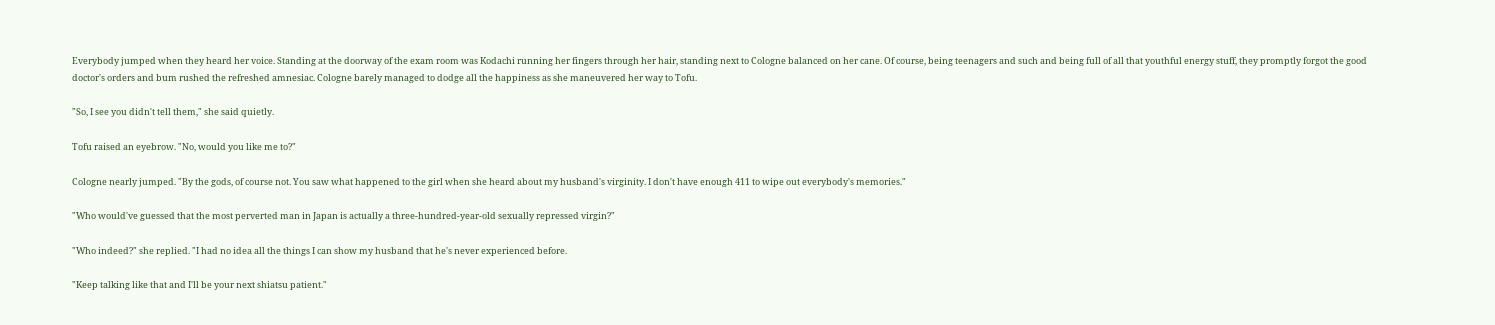Everybody jumped when they heard her voice. Standing at the doorway of the exam room was Kodachi running her fingers through her hair, standing next to Cologne balanced on her cane. Of course, being teenagers and such and being full of all that youthful energy stuff, they promptly forgot the good doctor's orders and bum rushed the refreshed amnesiac. Cologne barely managed to dodge all the happiness as she maneuvered her way to Tofu.

"So, I see you didn't tell them," she said quietly.

Tofu raised an eyebrow. "No, would you like me to?"

Cologne nearly jumped. "By the gods, of course not. You saw what happened to the girl when she heard about my husband's virginity. I don't have enough 411 to wipe out everybody's memories."

"Who would've guessed that the most perverted man in Japan is actually a three-hundred-year-old sexually repressed virgin?"

"Who indeed?" she replied. "I had no idea all the things I can show my husband that he's never experienced before.

"Keep talking like that and I'll be your next shiatsu patient."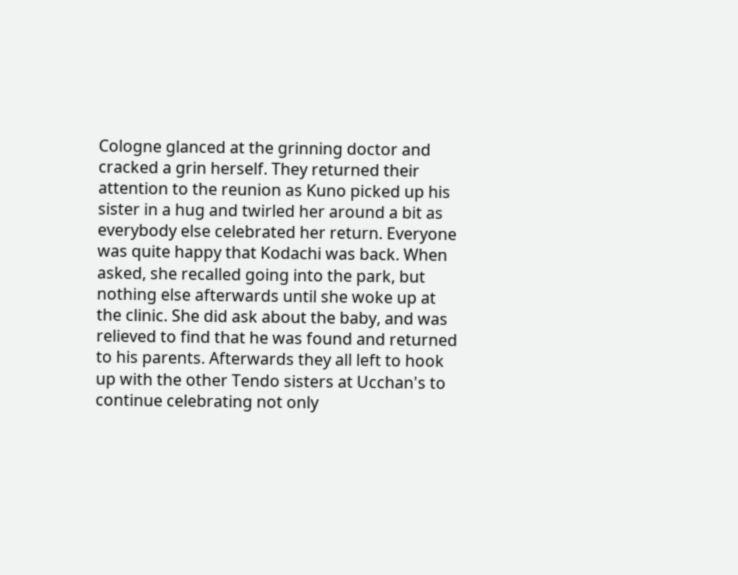Cologne glanced at the grinning doctor and cracked a grin herself. They returned their attention to the reunion as Kuno picked up his sister in a hug and twirled her around a bit as everybody else celebrated her return. Everyone was quite happy that Kodachi was back. When asked, she recalled going into the park, but nothing else afterwards until she woke up at the clinic. She did ask about the baby, and was relieved to find that he was found and returned to his parents. Afterwards they all left to hook up with the other Tendo sisters at Ucchan's to continue celebrating not only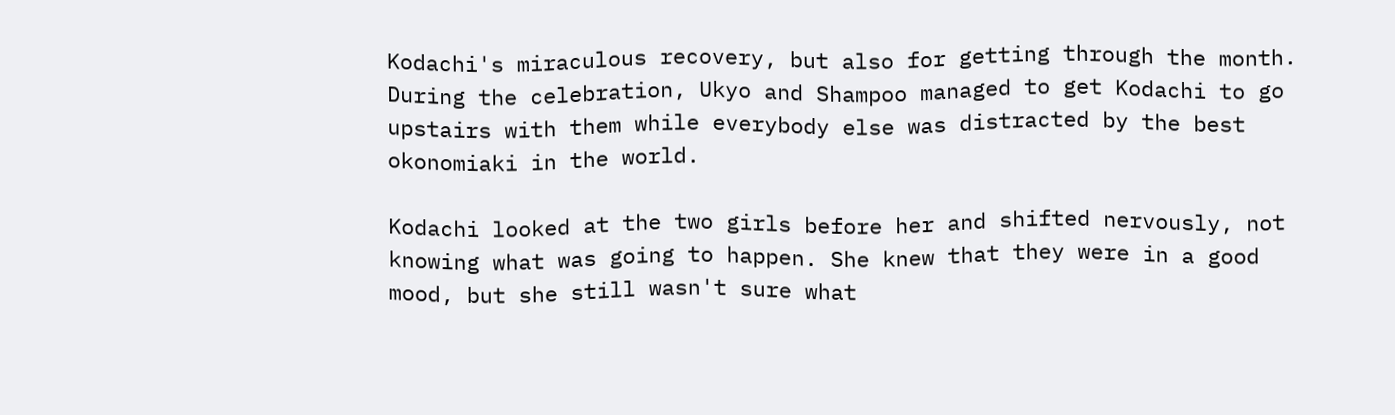Kodachi's miraculous recovery, but also for getting through the month. During the celebration, Ukyo and Shampoo managed to get Kodachi to go upstairs with them while everybody else was distracted by the best okonomiaki in the world.

Kodachi looked at the two girls before her and shifted nervously, not knowing what was going to happen. She knew that they were in a good mood, but she still wasn't sure what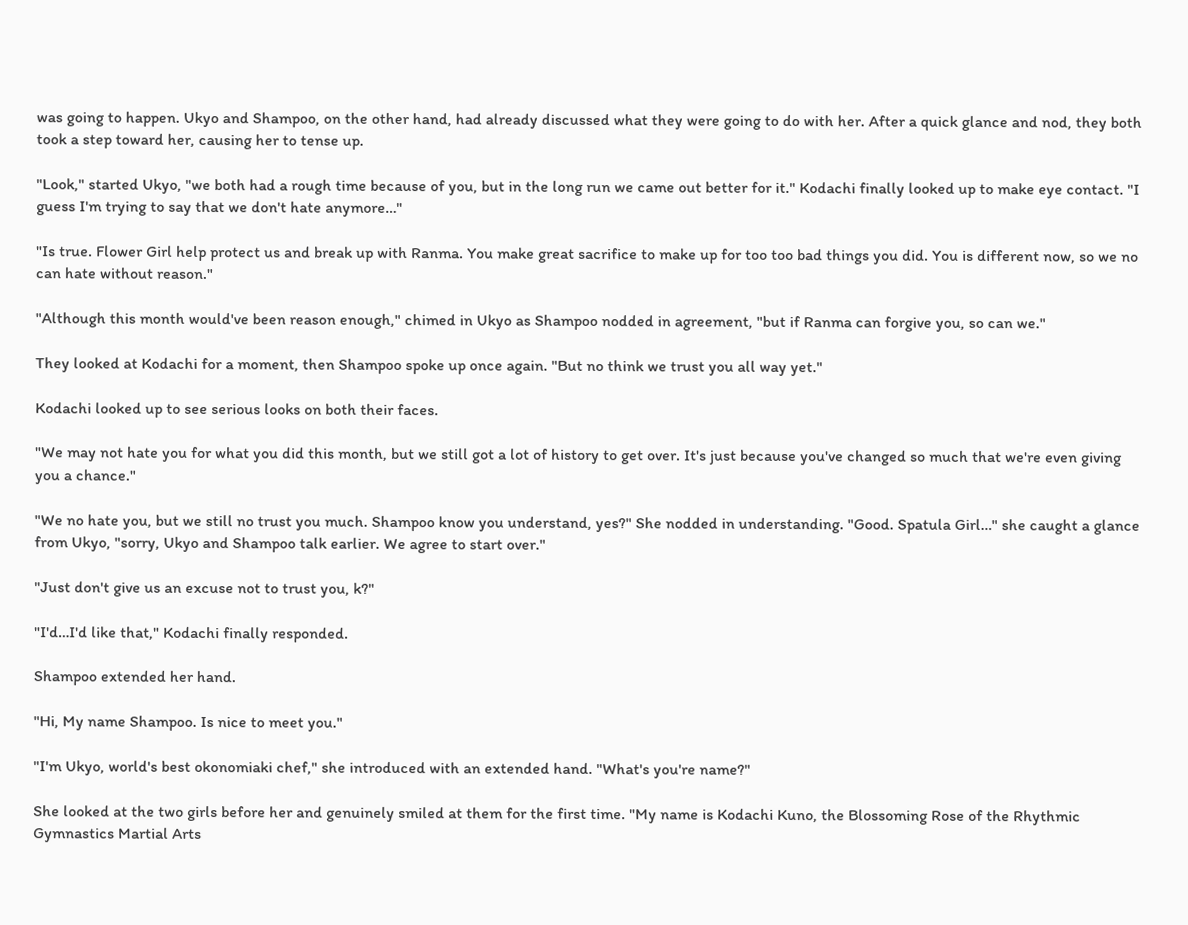was going to happen. Ukyo and Shampoo, on the other hand, had already discussed what they were going to do with her. After a quick glance and nod, they both took a step toward her, causing her to tense up.

"Look," started Ukyo, "we both had a rough time because of you, but in the long run we came out better for it." Kodachi finally looked up to make eye contact. "I guess I'm trying to say that we don't hate anymore…"

"Is true. Flower Girl help protect us and break up with Ranma. You make great sacrifice to make up for too too bad things you did. You is different now, so we no can hate without reason."

"Although this month would've been reason enough," chimed in Ukyo as Shampoo nodded in agreement, "but if Ranma can forgive you, so can we."

They looked at Kodachi for a moment, then Shampoo spoke up once again. "But no think we trust you all way yet."

Kodachi looked up to see serious looks on both their faces.

"We may not hate you for what you did this month, but we still got a lot of history to get over. It's just because you've changed so much that we're even giving you a chance."

"We no hate you, but we still no trust you much. Shampoo know you understand, yes?" She nodded in understanding. "Good. Spatula Girl…" she caught a glance from Ukyo, "sorry, Ukyo and Shampoo talk earlier. We agree to start over."

"Just don't give us an excuse not to trust you, k?"

"I'd…I'd like that," Kodachi finally responded.

Shampoo extended her hand.

"Hi, My name Shampoo. Is nice to meet you."

"I'm Ukyo, world's best okonomiaki chef," she introduced with an extended hand. "What's you're name?"

She looked at the two girls before her and genuinely smiled at them for the first time. "My name is Kodachi Kuno, the Blossoming Rose of the Rhythmic Gymnastics Martial Arts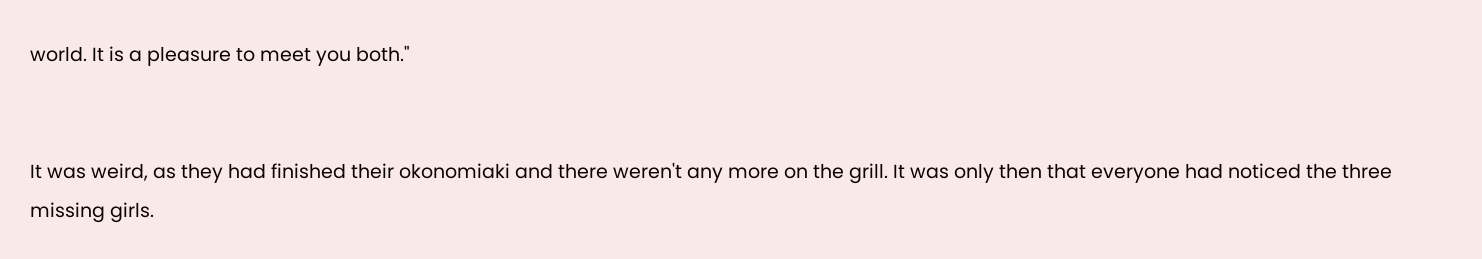world. It is a pleasure to meet you both."


It was weird, as they had finished their okonomiaki and there weren't any more on the grill. It was only then that everyone had noticed the three missing girls.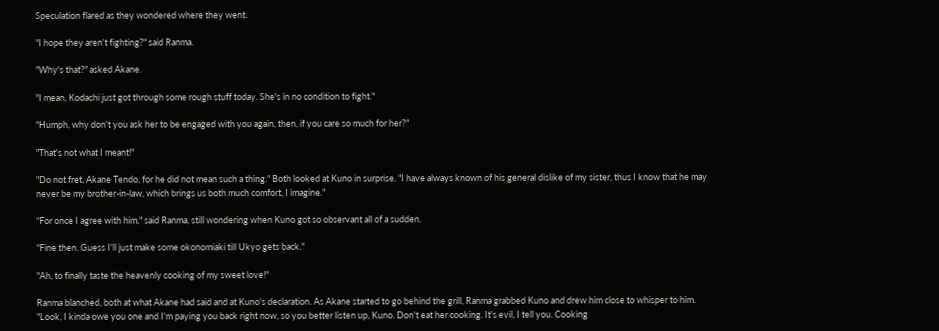Speculation flared as they wondered where they went.

"I hope they aren't fighting?" said Ranma.

"Why's that?" asked Akane.

"I mean, Kodachi just got through some rough stuff today. She's in no condition to fight."

"Humph, why don't you ask her to be engaged with you again, then, if you care so much for her?"

"That's not what I meant!"

"Do not fret, Akane Tendo, for he did not mean such a thing." Both looked at Kuno in surprise. "I have always known of his general dislike of my sister, thus I know that he may never be my brother-in-law, which brings us both much comfort, I imagine."

"For once I agree with him," said Ranma, still wondering when Kuno got so observant all of a sudden.

"Fine then. Guess I'll just make some okonomiaki till Ukyo gets back."

"Ah, to finally taste the heavenly cooking of my sweet love!"

Ranma blanched, both at what Akane had said and at Kuno's declaration. As Akane started to go behind the grill, Ranma grabbed Kuno and drew him close to whisper to him. "Look, I kinda owe you one and I'm paying you back right now, so you better listen up, Kuno. Don't eat her cooking. It's evil, I tell you. Cooking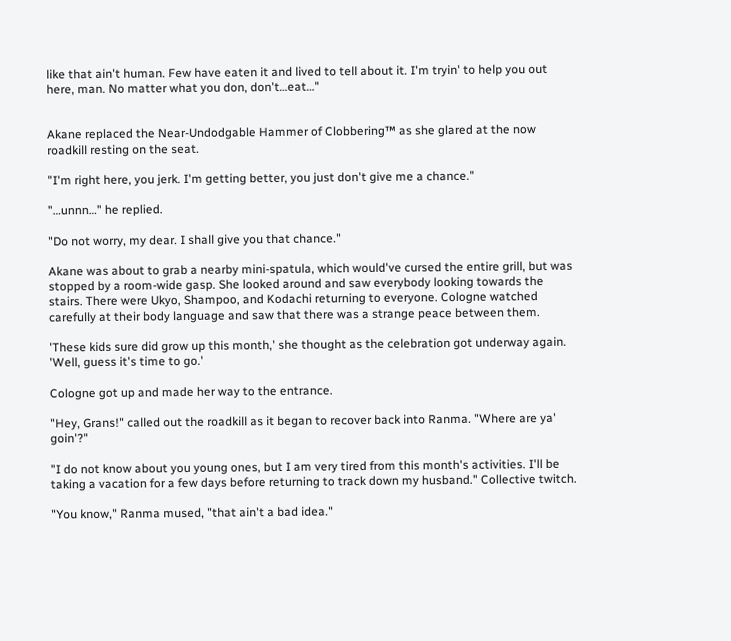like that ain't human. Few have eaten it and lived to tell about it. I'm tryin' to help you out here, man. No matter what you don, don't…eat…"


Akane replaced the Near-Undodgable Hammer of Clobbering™ as she glared at the now roadkill resting on the seat.

"I'm right here, you jerk. I'm getting better, you just don't give me a chance."

"…unnn…" he replied.

"Do not worry, my dear. I shall give you that chance."

Akane was about to grab a nearby mini-spatula, which would've cursed the entire grill, but was stopped by a room-wide gasp. She looked around and saw everybody looking towards the stairs. There were Ukyo, Shampoo, and Kodachi returning to everyone. Cologne watched carefully at their body language and saw that there was a strange peace between them.

'These kids sure did grow up this month,' she thought as the celebration got underway again. 'Well, guess it's time to go.'

Cologne got up and made her way to the entrance.

"Hey, Grans!" called out the roadkill as it began to recover back into Ranma. "Where are ya' goin'?"

"I do not know about you young ones, but I am very tired from this month's activities. I'll be taking a vacation for a few days before returning to track down my husband." Collective twitch.

"You know," Ranma mused, "that ain't a bad idea."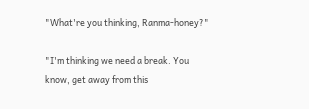"What're you thinking, Ranma-honey?"

"I'm thinking we need a break. You know, get away from this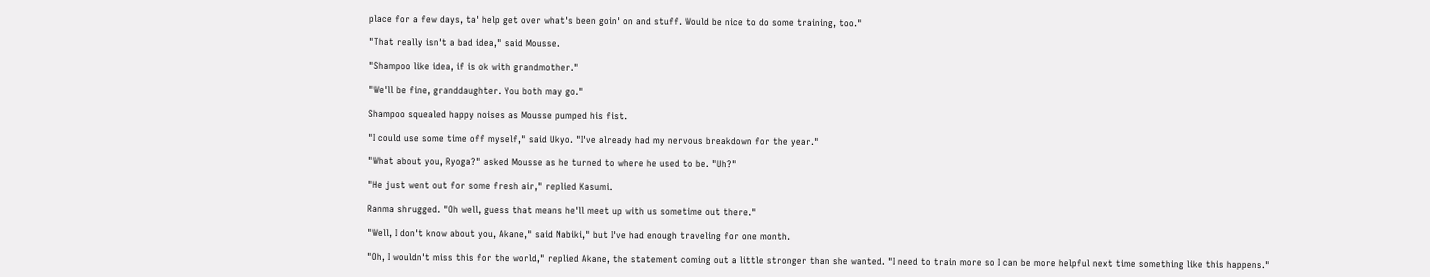place for a few days, ta' help get over what's been goin' on and stuff. Would be nice to do some training, too."

"That really isn't a bad idea," said Mousse.

"Shampoo like idea, if is ok with grandmother."

"We'll be fine, granddaughter. You both may go."

Shampoo squealed happy noises as Mousse pumped his fist.

"I could use some time off myself," said Ukyo. "I've already had my nervous breakdown for the year."

"What about you, Ryoga?" asked Mousse as he turned to where he used to be. "Uh?"

"He just went out for some fresh air," replied Kasumi.

Ranma shrugged. "Oh well, guess that means he'll meet up with us sometime out there."

"Well, I don't know about you, Akane," said Nabiki," but I've had enough traveling for one month.

"Oh, I wouldn't miss this for the world," replied Akane, the statement coming out a little stronger than she wanted. "I need to train more so I can be more helpful next time something like this happens."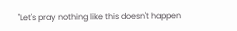"Let's pray nothing like this doesn't happen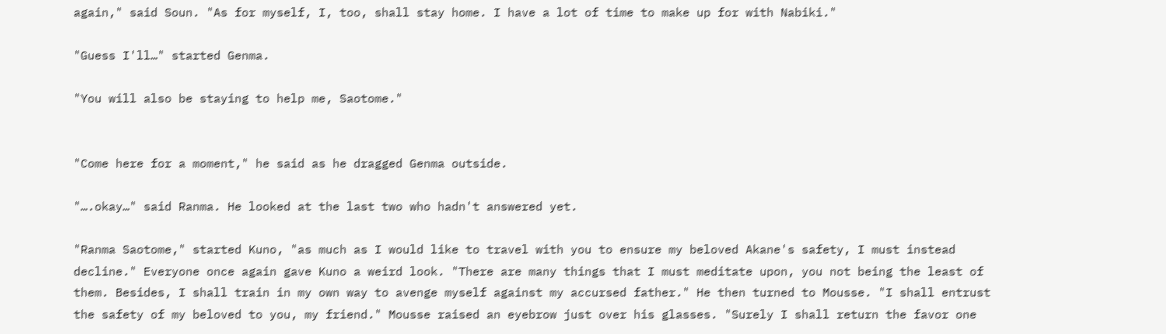again," said Soun. "As for myself, I, too, shall stay home. I have a lot of time to make up for with Nabiki."

"Guess I'll…" started Genma.

"You will also be staying to help me, Saotome."


"Come here for a moment," he said as he dragged Genma outside.

"….okay…" said Ranma. He looked at the last two who hadn't answered yet.

"Ranma Saotome," started Kuno, "as much as I would like to travel with you to ensure my beloved Akane's safety, I must instead decline." Everyone once again gave Kuno a weird look. "There are many things that I must meditate upon, you not being the least of them. Besides, I shall train in my own way to avenge myself against my accursed father." He then turned to Mousse. "I shall entrust the safety of my beloved to you, my friend." Mousse raised an eyebrow just over his glasses. "Surely I shall return the favor one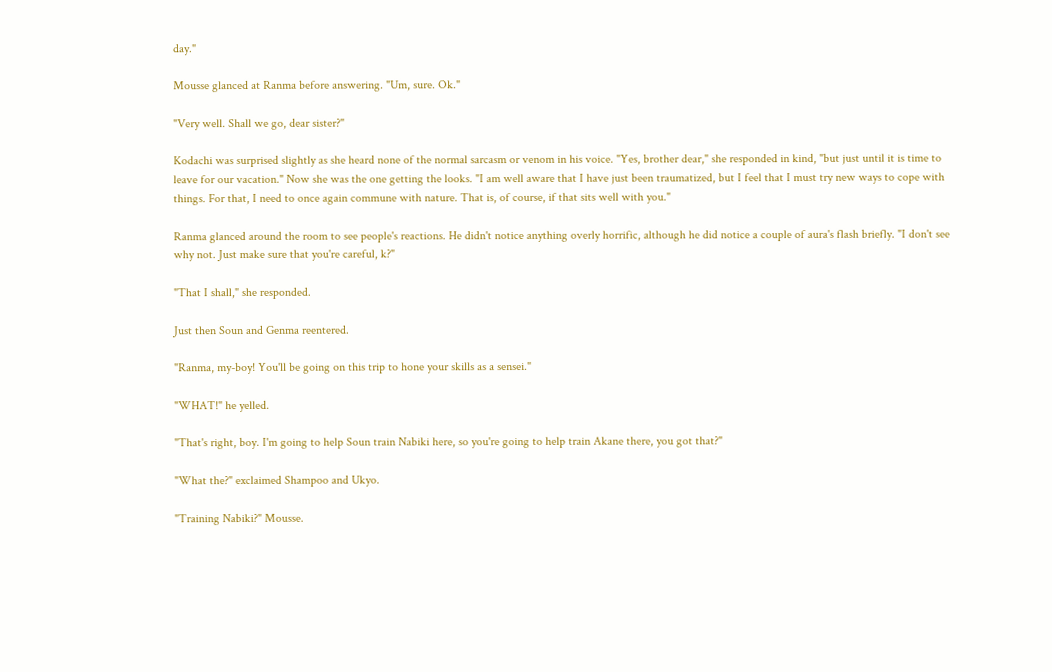day."

Mousse glanced at Ranma before answering. "Um, sure. Ok."

"Very well. Shall we go, dear sister?"

Kodachi was surprised slightly as she heard none of the normal sarcasm or venom in his voice. "Yes, brother dear," she responded in kind, "but just until it is time to leave for our vacation." Now she was the one getting the looks. "I am well aware that I have just been traumatized, but I feel that I must try new ways to cope with things. For that, I need to once again commune with nature. That is, of course, if that sits well with you."

Ranma glanced around the room to see people's reactions. He didn't notice anything overly horrific, although he did notice a couple of aura's flash briefly. "I don't see why not. Just make sure that you're careful, k?"

"That I shall," she responded.

Just then Soun and Genma reentered.

"Ranma, my-boy! You'll be going on this trip to hone your skills as a sensei."

"WHAT!" he yelled.

"That's right, boy. I'm going to help Soun train Nabiki here, so you're going to help train Akane there, you got that?"

"What the?" exclaimed Shampoo and Ukyo.

"Training Nabiki?" Mousse.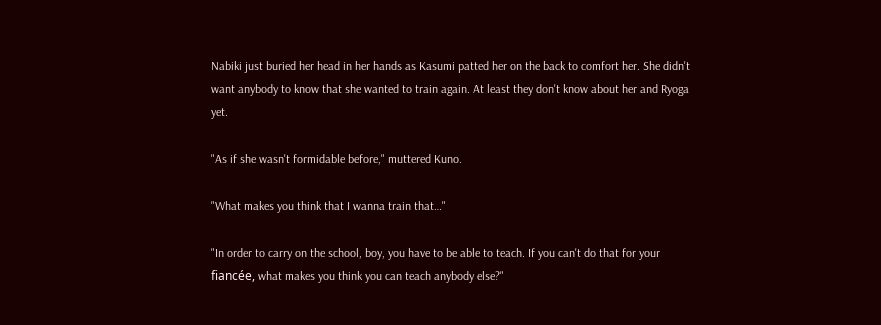Nabiki just buried her head in her hands as Kasumi patted her on the back to comfort her. She didn't want anybody to know that she wanted to train again. At least they don't know about her and Ryoga yet.

"As if she wasn't formidable before," muttered Kuno.

"What makes you think that I wanna train that…"

"In order to carry on the school, boy, you have to be able to teach. If you can't do that for your fiancée, what makes you think you can teach anybody else?"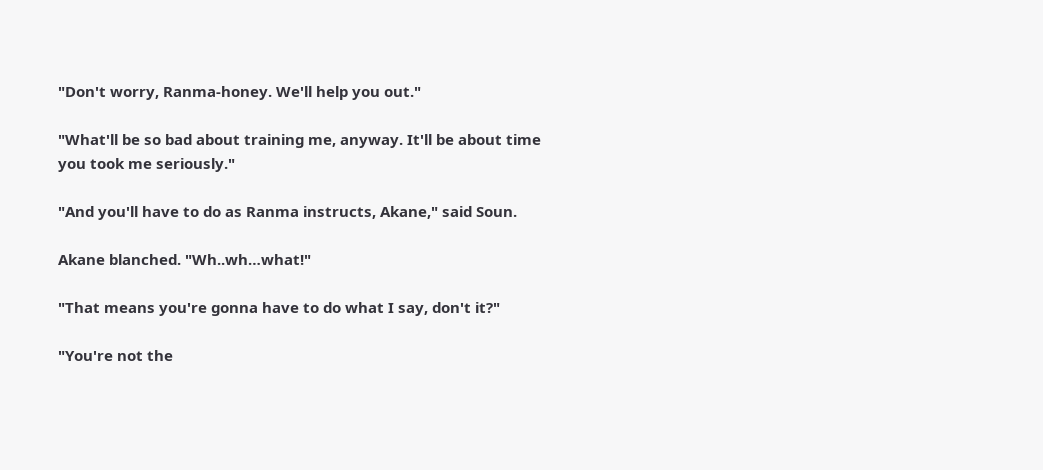"Don't worry, Ranma-honey. We'll help you out."

"What'll be so bad about training me, anyway. It'll be about time you took me seriously."

"And you'll have to do as Ranma instructs, Akane," said Soun.

Akane blanched. "Wh..wh…what!"

"That means you're gonna have to do what I say, don't it?"

"You're not the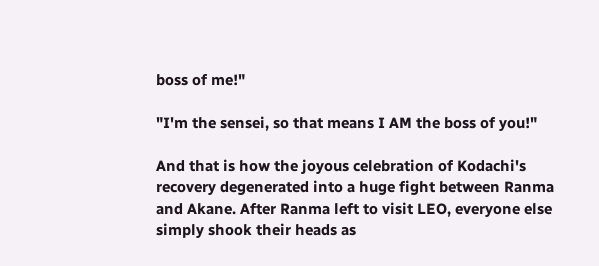boss of me!"

"I'm the sensei, so that means I AM the boss of you!"

And that is how the joyous celebration of Kodachi's recovery degenerated into a huge fight between Ranma and Akane. After Ranma left to visit LEO, everyone else simply shook their heads as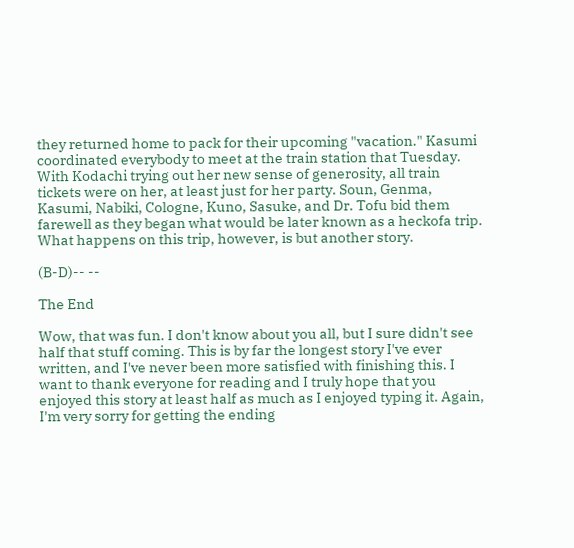they returned home to pack for their upcoming "vacation." Kasumi coordinated everybody to meet at the train station that Tuesday. With Kodachi trying out her new sense of generosity, all train tickets were on her, at least just for her party. Soun, Genma, Kasumi, Nabiki, Cologne, Kuno, Sasuke, and Dr. Tofu bid them farewell as they began what would be later known as a heckofa trip. What happens on this trip, however, is but another story.

(B-D)-- --

The End

Wow, that was fun. I don't know about you all, but I sure didn't see half that stuff coming. This is by far the longest story I've ever written, and I've never been more satisfied with finishing this. I want to thank everyone for reading and I truly hope that you enjoyed this story at least half as much as I enjoyed typing it. Again, I'm very sorry for getting the ending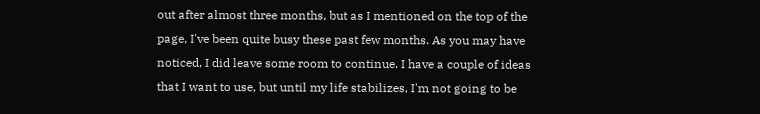out after almost three months, but as I mentioned on the top of the page, I've been quite busy these past few months. As you may have noticed, I did leave some room to continue. I have a couple of ideas that I want to use, but until my life stabilizes, I'm not going to be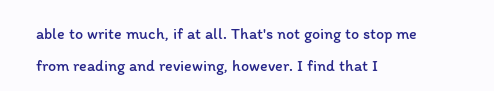able to write much, if at all. That's not going to stop me from reading and reviewing, however. I find that I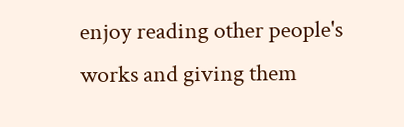enjoy reading other people's works and giving them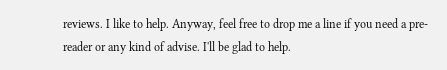reviews. I like to help. Anyway, feel free to drop me a line if you need a pre-reader or any kind of advise. I'll be glad to help.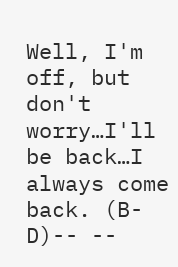Well, I'm off, but don't worry…I'll be back…I always come back. (B-D)-- --